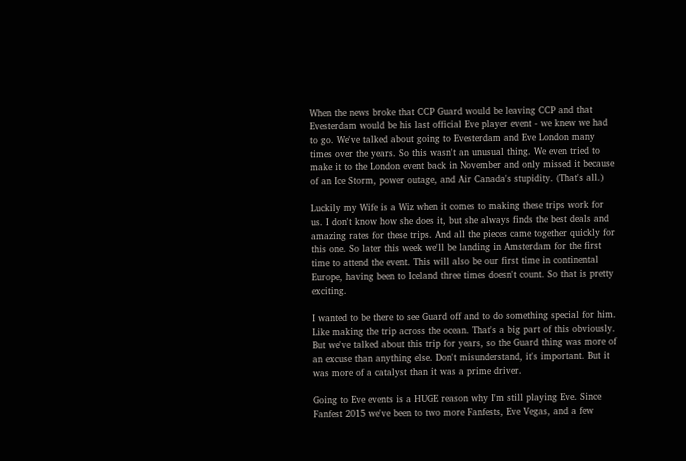When the news broke that CCP Guard would be leaving CCP and that Evesterdam would be his last official Eve player event - we knew we had to go. We've talked about going to Evesterdam and Eve London many times over the years. So this wasn't an unusual thing. We even tried to make it to the London event back in November and only missed it because of an Ice Storm, power outage, and Air Canada's stupidity. (That's all.)

Luckily my Wife is a Wiz when it comes to making these trips work for us. I don't know how she does it, but she always finds the best deals and amazing rates for these trips. And all the pieces came together quickly for this one. So later this week we'll be landing in Amsterdam for the first time to attend the event. This will also be our first time in continental Europe, having been to Iceland three times doesn't count. So that is pretty exciting.

I wanted to be there to see Guard off and to do something special for him. Like making the trip across the ocean. That's a big part of this obviously. But we've talked about this trip for years, so the Guard thing was more of an excuse than anything else. Don't misunderstand, it's important. But it was more of a catalyst than it was a prime driver.

Going to Eve events is a HUGE reason why I'm still playing Eve. Since Fanfest 2015 we've been to two more Fanfests, Eve Vegas, and a few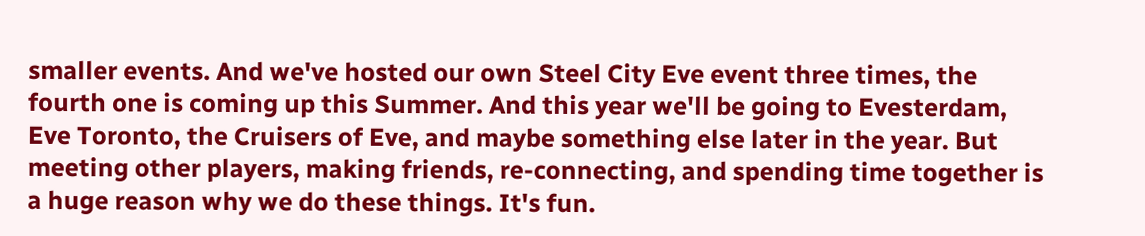smaller events. And we've hosted our own Steel City Eve event three times, the fourth one is coming up this Summer. And this year we'll be going to Evesterdam, Eve Toronto, the Cruisers of Eve, and maybe something else later in the year. But meeting other players, making friends, re-connecting, and spending time together is a huge reason why we do these things. It's fun.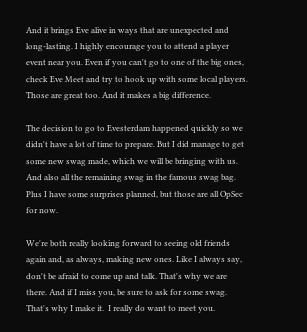And it brings Eve alive in ways that are unexpected and long-lasting. I highly encourage you to attend a player event near you. Even if you can't go to one of the big ones, check Eve Meet and try to hook up with some local players. Those are great too. And it makes a big difference.

The decision to go to Evesterdam happened quickly so we didn't have a lot of time to prepare. But I did manage to get some new swag made, which we will be bringing with us. And also all the remaining swag in the famous swag bag. Plus I have some surprises planned, but those are all OpSec for now.

We're both really looking forward to seeing old friends again and, as always, making new ones. Like I always say, don't be afraid to come up and talk. That's why we are there. And if I miss you, be sure to ask for some swag. That's why I make it.  I really do want to meet you.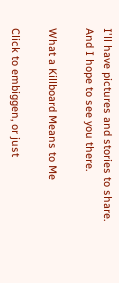I'll have pictures and stories to share. And I hope to see you there.

What a Killboard Means to Me

Click to embiggen, or just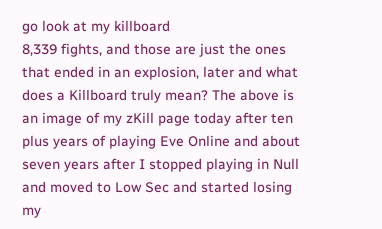go look at my killboard
8,339 fights, and those are just the ones that ended in an explosion, later and what does a Killboard truly mean? The above is an image of my zKill page today after ten plus years of playing Eve Online and about seven years after I stopped playing in Null and moved to Low Sec and started losing my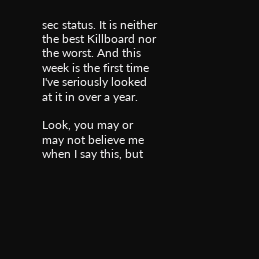sec status. It is neither the best Killboard nor the worst. And this week is the first time I've seriously looked at it in over a year.

Look, you may or may not believe me when I say this, but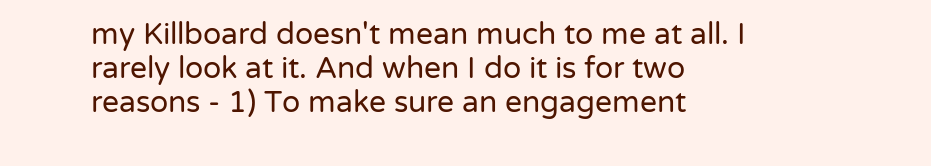my Killboard doesn't mean much to me at all. I rarely look at it. And when I do it is for two reasons - 1) To make sure an engagement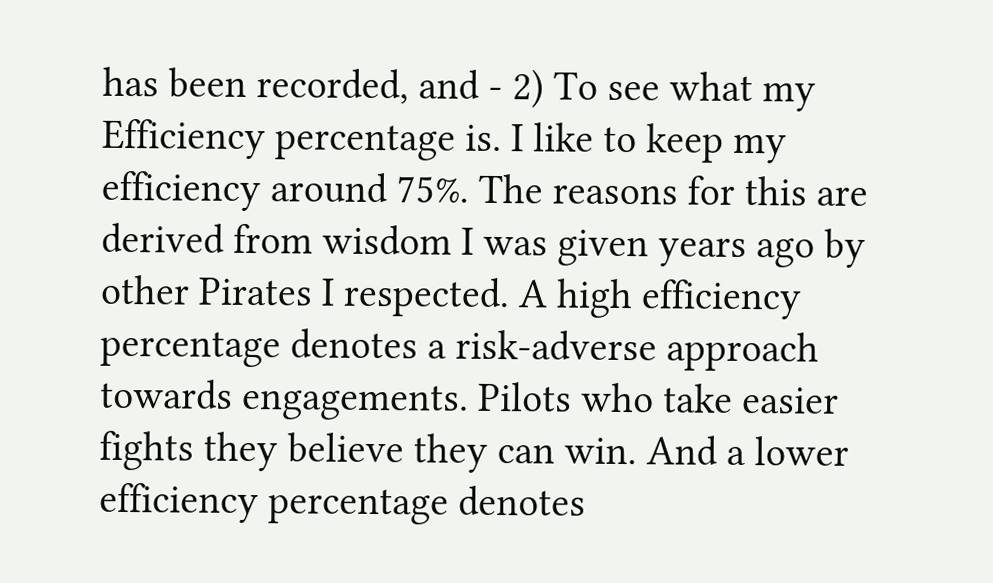has been recorded, and - 2) To see what my Efficiency percentage is. I like to keep my efficiency around 75%. The reasons for this are derived from wisdom I was given years ago by other Pirates I respected. A high efficiency percentage denotes a risk-adverse approach towards engagements. Pilots who take easier fights they believe they can win. And a lower efficiency percentage denotes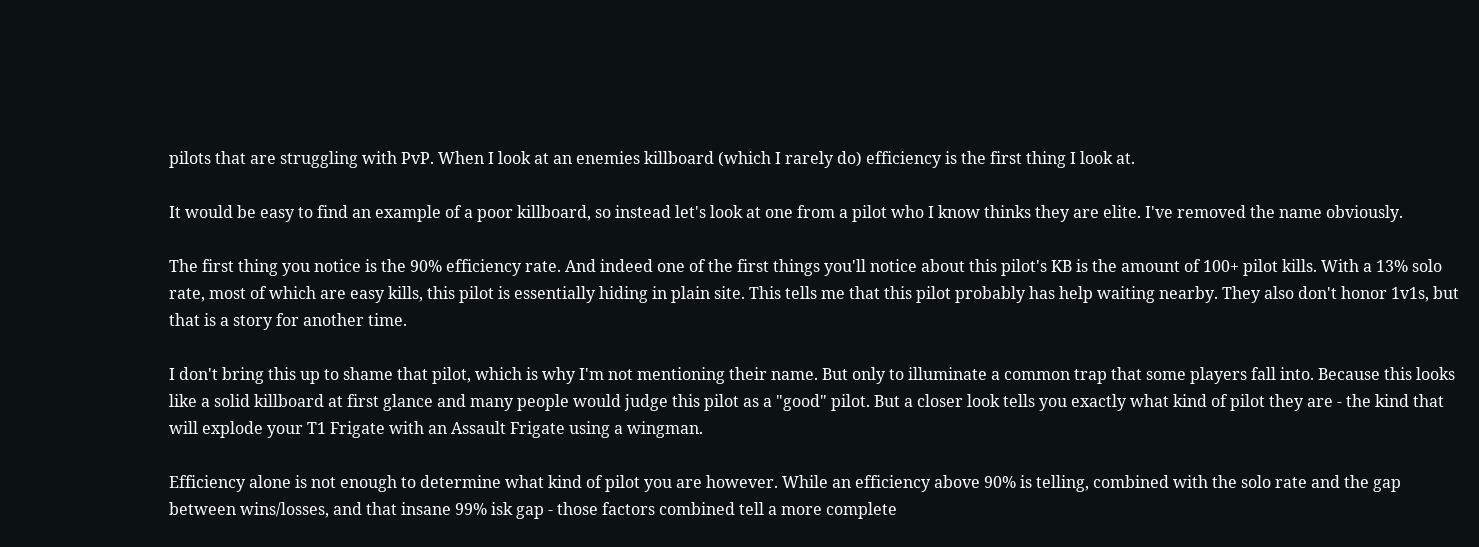pilots that are struggling with PvP. When I look at an enemies killboard (which I rarely do) efficiency is the first thing I look at.

It would be easy to find an example of a poor killboard, so instead let's look at one from a pilot who I know thinks they are elite. I've removed the name obviously.

The first thing you notice is the 90% efficiency rate. And indeed one of the first things you'll notice about this pilot's KB is the amount of 100+ pilot kills. With a 13% solo rate, most of which are easy kills, this pilot is essentially hiding in plain site. This tells me that this pilot probably has help waiting nearby. They also don't honor 1v1s, but that is a story for another time.

I don't bring this up to shame that pilot, which is why I'm not mentioning their name. But only to illuminate a common trap that some players fall into. Because this looks like a solid killboard at first glance and many people would judge this pilot as a "good" pilot. But a closer look tells you exactly what kind of pilot they are - the kind that will explode your T1 Frigate with an Assault Frigate using a wingman.

Efficiency alone is not enough to determine what kind of pilot you are however. While an efficiency above 90% is telling, combined with the solo rate and the gap between wins/losses, and that insane 99% isk gap - those factors combined tell a more complete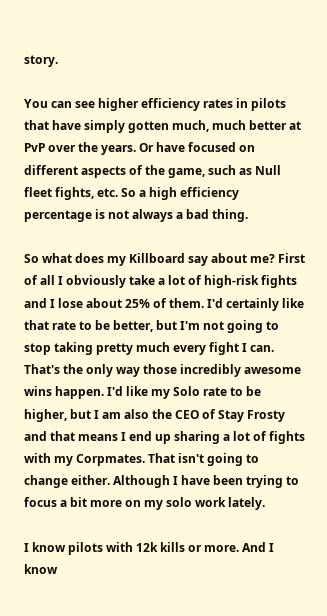story.

You can see higher efficiency rates in pilots that have simply gotten much, much better at PvP over the years. Or have focused on different aspects of the game, such as Null fleet fights, etc. So a high efficiency percentage is not always a bad thing.

So what does my Killboard say about me? First of all I obviously take a lot of high-risk fights and I lose about 25% of them. I'd certainly like that rate to be better, but I'm not going to stop taking pretty much every fight I can. That's the only way those incredibly awesome wins happen. I'd like my Solo rate to be higher, but I am also the CEO of Stay Frosty and that means I end up sharing a lot of fights with my Corpmates. That isn't going to change either. Although I have been trying to focus a bit more on my solo work lately.

I know pilots with 12k kills or more. And I know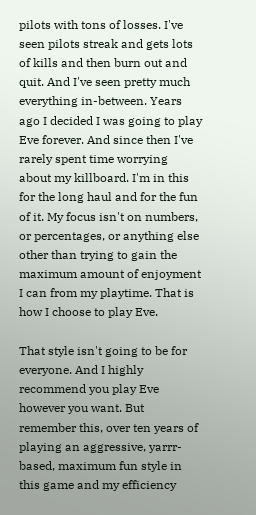pilots with tons of losses. I've seen pilots streak and gets lots of kills and then burn out and quit. And I've seen pretty much everything in-between. Years ago I decided I was going to play Eve forever. And since then I've rarely spent time worrying about my killboard. I'm in this for the long haul and for the fun of it. My focus isn't on numbers, or percentages, or anything else other than trying to gain the maximum amount of enjoyment I can from my playtime. That is how I choose to play Eve.

That style isn't going to be for everyone. And I highly recommend you play Eve however you want. But remember this, over ten years of playing an aggressive, yarrr-based, maximum fun style in this game and my efficiency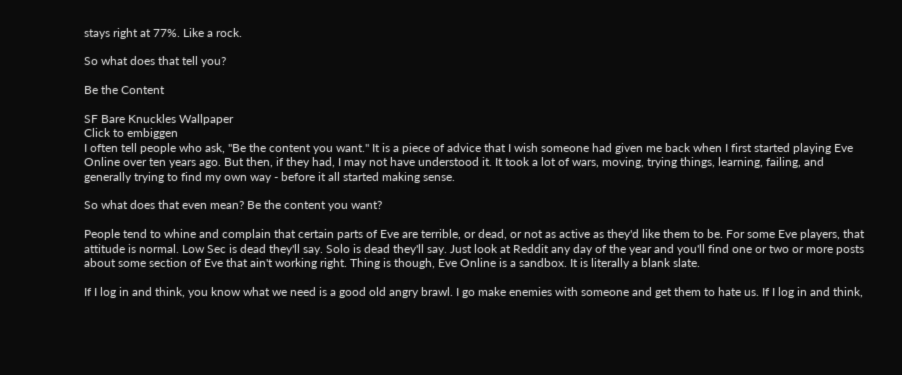stays right at 77%. Like a rock.

So what does that tell you?

Be the Content

SF Bare Knuckles Wallpaper
Click to embiggen
I often tell people who ask, "Be the content you want." It is a piece of advice that I wish someone had given me back when I first started playing Eve Online over ten years ago. But then, if they had, I may not have understood it. It took a lot of wars, moving, trying things, learning, failing, and generally trying to find my own way - before it all started making sense.

So what does that even mean? Be the content you want?

People tend to whine and complain that certain parts of Eve are terrible, or dead, or not as active as they'd like them to be. For some Eve players, that attitude is normal. Low Sec is dead they'll say. Solo is dead they'll say. Just look at Reddit any day of the year and you'll find one or two or more posts about some section of Eve that ain't working right. Thing is though, Eve Online is a sandbox. It is literally a blank slate.

If I log in and think, you know what we need is a good old angry brawl. I go make enemies with someone and get them to hate us. If I log in and think,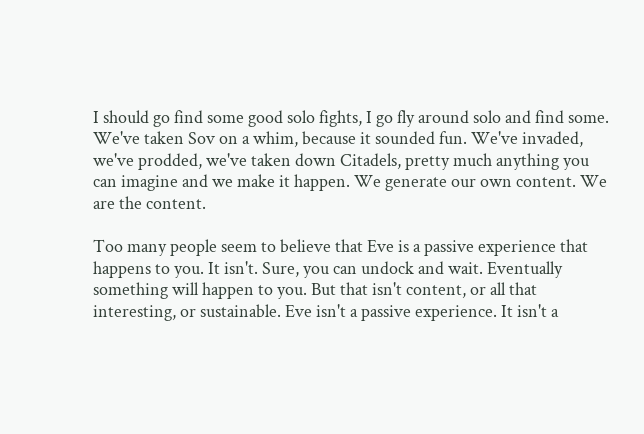I should go find some good solo fights, I go fly around solo and find some. We've taken Sov on a whim, because it sounded fun. We've invaded, we've prodded, we've taken down Citadels, pretty much anything you can imagine and we make it happen. We generate our own content. We are the content.

Too many people seem to believe that Eve is a passive experience that happens to you. It isn't. Sure, you can undock and wait. Eventually something will happen to you. But that isn't content, or all that interesting, or sustainable. Eve isn't a passive experience. It isn't a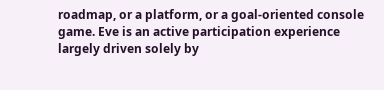roadmap, or a platform, or a goal-oriented console game. Eve is an active participation experience largely driven solely by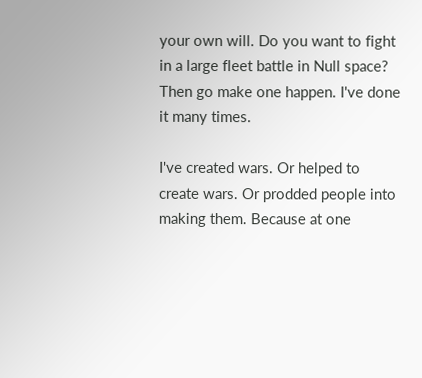your own will. Do you want to fight in a large fleet battle in Null space? Then go make one happen. I've done it many times.

I've created wars. Or helped to create wars. Or prodded people into making them. Because at one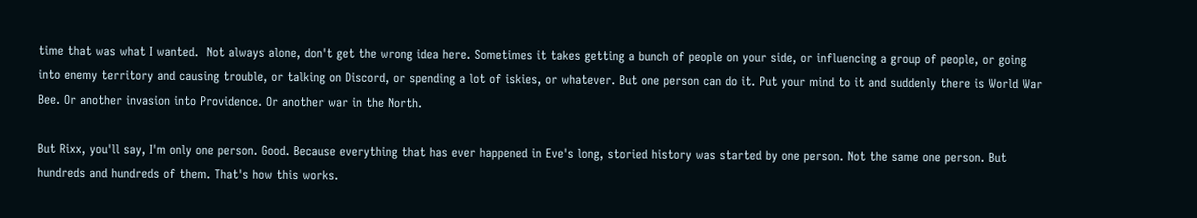time that was what I wanted.  Not always alone, don't get the wrong idea here. Sometimes it takes getting a bunch of people on your side, or influencing a group of people, or going into enemy territory and causing trouble, or talking on Discord, or spending a lot of iskies, or whatever. But one person can do it. Put your mind to it and suddenly there is World War Bee. Or another invasion into Providence. Or another war in the North.

But Rixx, you'll say, I'm only one person. Good. Because everything that has ever happened in Eve's long, storied history was started by one person. Not the same one person. But hundreds and hundreds of them. That's how this works.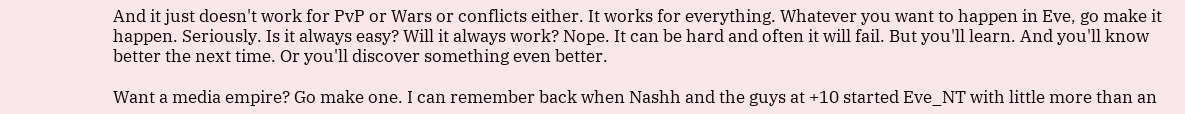And it just doesn't work for PvP or Wars or conflicts either. It works for everything. Whatever you want to happen in Eve, go make it happen. Seriously. Is it always easy? Will it always work? Nope. It can be hard and often it will fail. But you'll learn. And you'll know better the next time. Or you'll discover something even better.

Want a media empire? Go make one. I can remember back when Nashh and the guys at +10 started Eve_NT with little more than an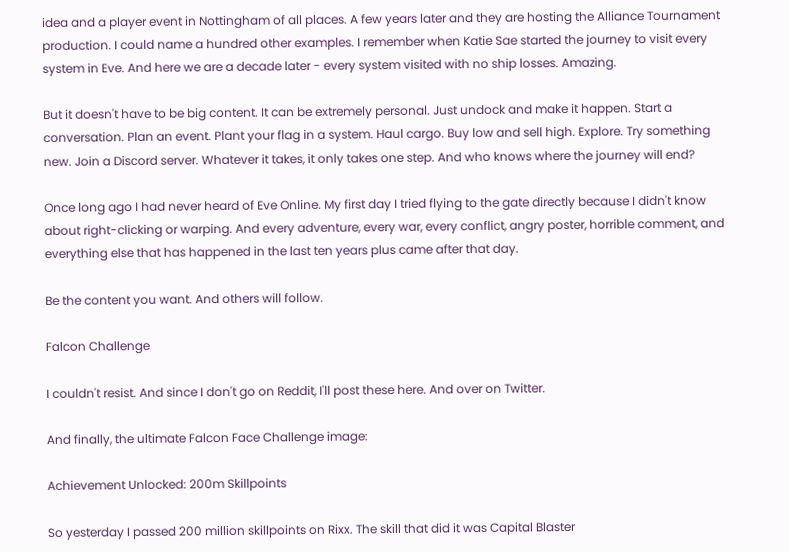idea and a player event in Nottingham of all places. A few years later and they are hosting the Alliance Tournament production. I could name a hundred other examples. I remember when Katie Sae started the journey to visit every system in Eve. And here we are a decade later - every system visited with no ship losses. Amazing.

But it doesn't have to be big content. It can be extremely personal. Just undock and make it happen. Start a conversation. Plan an event. Plant your flag in a system. Haul cargo. Buy low and sell high. Explore. Try something new. Join a Discord server. Whatever it takes, it only takes one step. And who knows where the journey will end?

Once long ago I had never heard of Eve Online. My first day I tried flying to the gate directly because I didn't know about right-clicking or warping. And every adventure, every war, every conflict, angry poster, horrible comment, and everything else that has happened in the last ten years plus came after that day.

Be the content you want. And others will follow.

Falcon Challenge

I couldn't resist. And since I don't go on Reddit, I'll post these here. And over on Twitter.

And finally, the ultimate Falcon Face Challenge image:

Achievement Unlocked: 200m Skillpoints

So yesterday I passed 200 million skillpoints on Rixx. The skill that did it was Capital Blaster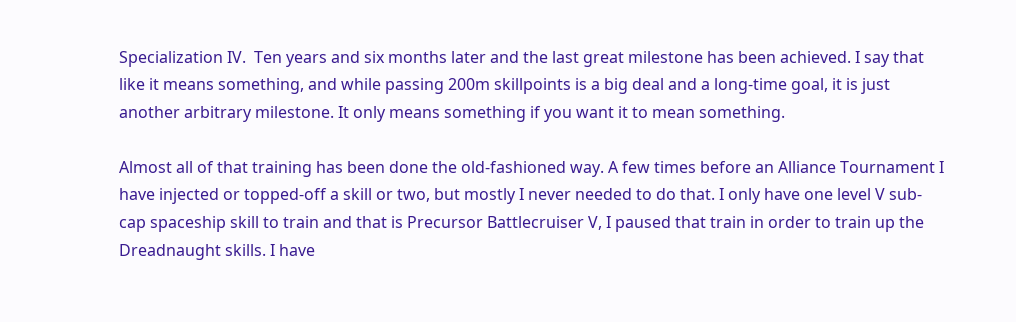Specialization IV.  Ten years and six months later and the last great milestone has been achieved. I say that like it means something, and while passing 200m skillpoints is a big deal and a long-time goal, it is just another arbitrary milestone. It only means something if you want it to mean something.

Almost all of that training has been done the old-fashioned way. A few times before an Alliance Tournament I have injected or topped-off a skill or two, but mostly I never needed to do that. I only have one level V sub-cap spaceship skill to train and that is Precursor Battlecruiser V, I paused that train in order to train up the Dreadnaught skills. I have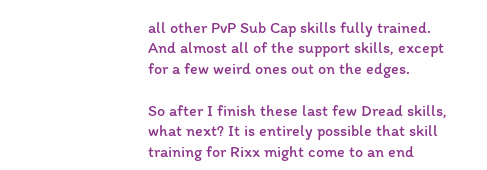all other PvP Sub Cap skills fully trained. And almost all of the support skills, except for a few weird ones out on the edges.

So after I finish these last few Dread skills, what next? It is entirely possible that skill training for Rixx might come to an end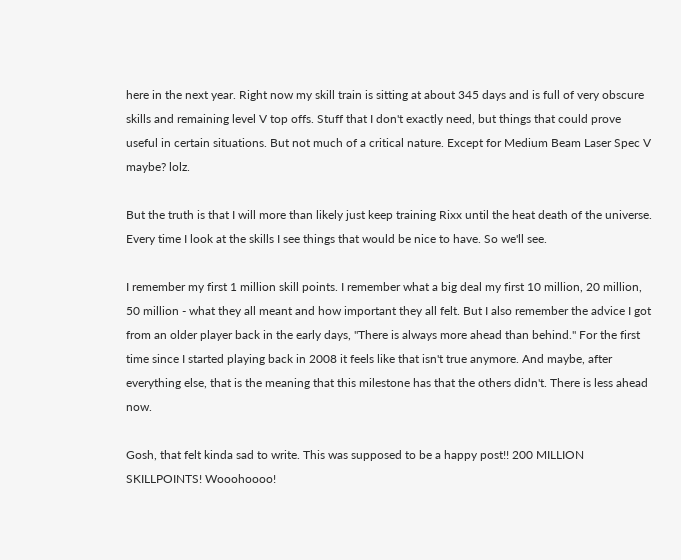here in the next year. Right now my skill train is sitting at about 345 days and is full of very obscure skills and remaining level V top offs. Stuff that I don't exactly need, but things that could prove useful in certain situations. But not much of a critical nature. Except for Medium Beam Laser Spec V maybe? lolz.

But the truth is that I will more than likely just keep training Rixx until the heat death of the universe. Every time I look at the skills I see things that would be nice to have. So we'll see.

I remember my first 1 million skill points. I remember what a big deal my first 10 million, 20 million, 50 million - what they all meant and how important they all felt. But I also remember the advice I got from an older player back in the early days, "There is always more ahead than behind." For the first time since I started playing back in 2008 it feels like that isn't true anymore. And maybe, after everything else, that is the meaning that this milestone has that the others didn't. There is less ahead now.

Gosh, that felt kinda sad to write. This was supposed to be a happy post!! 200 MILLION SKILLPOINTS! Wooohoooo!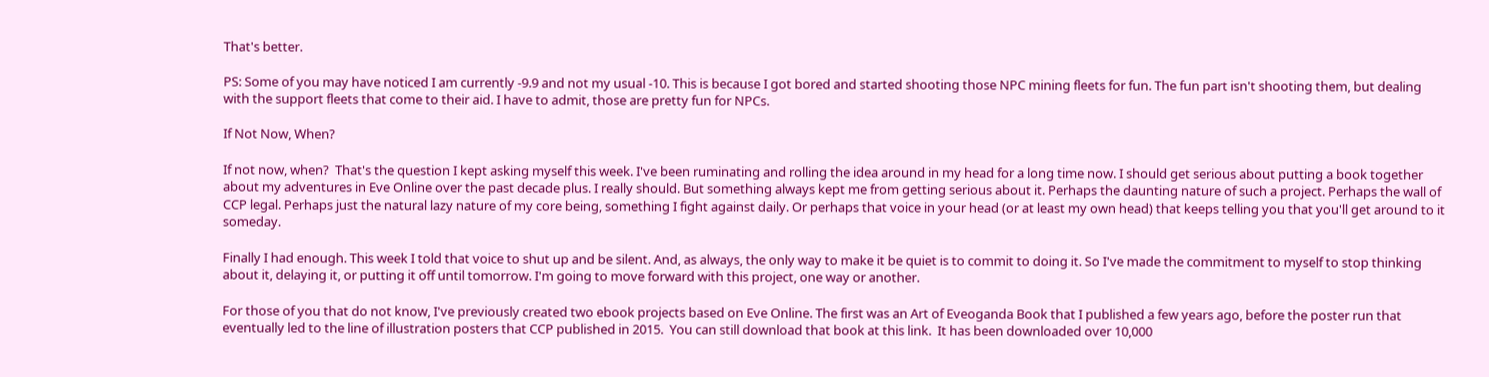That's better.

PS: Some of you may have noticed I am currently -9.9 and not my usual -10. This is because I got bored and started shooting those NPC mining fleets for fun. The fun part isn't shooting them, but dealing with the support fleets that come to their aid. I have to admit, those are pretty fun for NPCs.

If Not Now, When?

If not now, when?  That's the question I kept asking myself this week. I've been ruminating and rolling the idea around in my head for a long time now. I should get serious about putting a book together about my adventures in Eve Online over the past decade plus. I really should. But something always kept me from getting serious about it. Perhaps the daunting nature of such a project. Perhaps the wall of CCP legal. Perhaps just the natural lazy nature of my core being, something I fight against daily. Or perhaps that voice in your head (or at least my own head) that keeps telling you that you'll get around to it someday.

Finally I had enough. This week I told that voice to shut up and be silent. And, as always, the only way to make it be quiet is to commit to doing it. So I've made the commitment to myself to stop thinking about it, delaying it, or putting it off until tomorrow. I'm going to move forward with this project, one way or another.

For those of you that do not know, I've previously created two ebook projects based on Eve Online. The first was an Art of Eveoganda Book that I published a few years ago, before the poster run that eventually led to the line of illustration posters that CCP published in 2015.  You can still download that book at this link.  It has been downloaded over 10,000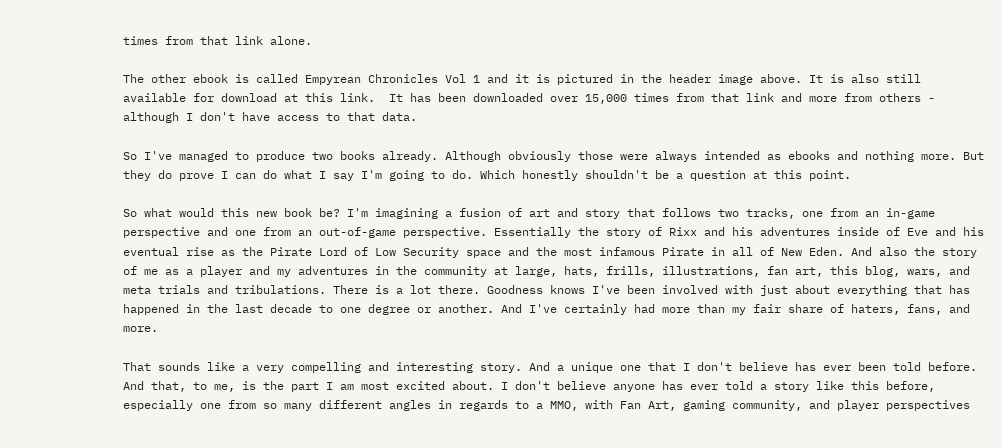times from that link alone.

The other ebook is called Empyrean Chronicles Vol 1 and it is pictured in the header image above. It is also still available for download at this link.  It has been downloaded over 15,000 times from that link and more from others - although I don't have access to that data.

So I've managed to produce two books already. Although obviously those were always intended as ebooks and nothing more. But they do prove I can do what I say I'm going to do. Which honestly shouldn't be a question at this point.

So what would this new book be? I'm imagining a fusion of art and story that follows two tracks, one from an in-game perspective and one from an out-of-game perspective. Essentially the story of Rixx and his adventures inside of Eve and his eventual rise as the Pirate Lord of Low Security space and the most infamous Pirate in all of New Eden. And also the story of me as a player and my adventures in the community at large, hats, frills, illustrations, fan art, this blog, wars, and meta trials and tribulations. There is a lot there. Goodness knows I've been involved with just about everything that has happened in the last decade to one degree or another. And I've certainly had more than my fair share of haters, fans, and more.

That sounds like a very compelling and interesting story. And a unique one that I don't believe has ever been told before. And that, to me, is the part I am most excited about. I don't believe anyone has ever told a story like this before, especially one from so many different angles in regards to a MMO, with Fan Art, gaming community, and player perspectives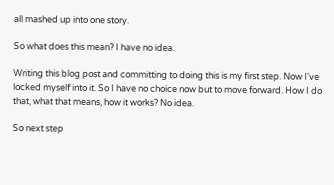all mashed up into one story.

So what does this mean? I have no idea.

Writing this blog post and committing to doing this is my first step. Now I've locked myself into it. So I have no choice now but to move forward. How I do that, what that means, how it works? No idea.

So next step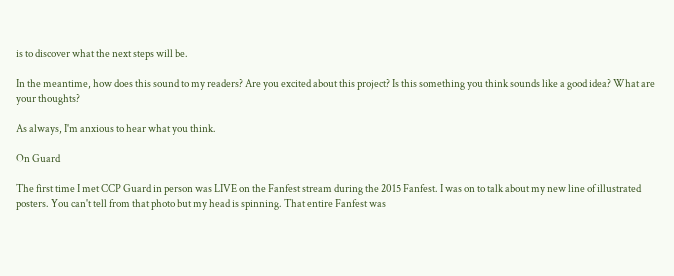is to discover what the next steps will be.

In the meantime, how does this sound to my readers? Are you excited about this project? Is this something you think sounds like a good idea? What are your thoughts?

As always, I'm anxious to hear what you think.

On Guard

The first time I met CCP Guard in person was LIVE on the Fanfest stream during the 2015 Fanfest. I was on to talk about my new line of illustrated posters. You can't tell from that photo but my head is spinning. That entire Fanfest was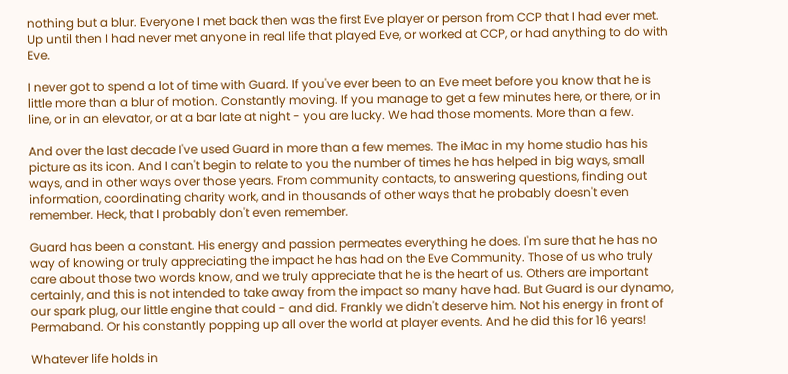nothing but a blur. Everyone I met back then was the first Eve player or person from CCP that I had ever met. Up until then I had never met anyone in real life that played Eve, or worked at CCP, or had anything to do with Eve.

I never got to spend a lot of time with Guard. If you've ever been to an Eve meet before you know that he is little more than a blur of motion. Constantly moving. If you manage to get a few minutes here, or there, or in line, or in an elevator, or at a bar late at night - you are lucky. We had those moments. More than a few.

And over the last decade I've used Guard in more than a few memes. The iMac in my home studio has his picture as its icon. And I can't begin to relate to you the number of times he has helped in big ways, small ways, and in other ways over those years. From community contacts, to answering questions, finding out information, coordinating charity work, and in thousands of other ways that he probably doesn't even remember. Heck, that I probably don't even remember.

Guard has been a constant. His energy and passion permeates everything he does. I'm sure that he has no way of knowing or truly appreciating the impact he has had on the Eve Community. Those of us who truly care about those two words know, and we truly appreciate that he is the heart of us. Others are important certainly, and this is not intended to take away from the impact so many have had. But Guard is our dynamo, our spark plug, our little engine that could - and did. Frankly we didn't deserve him. Not his energy in front of Permaband. Or his constantly popping up all over the world at player events. And he did this for 16 years!

Whatever life holds in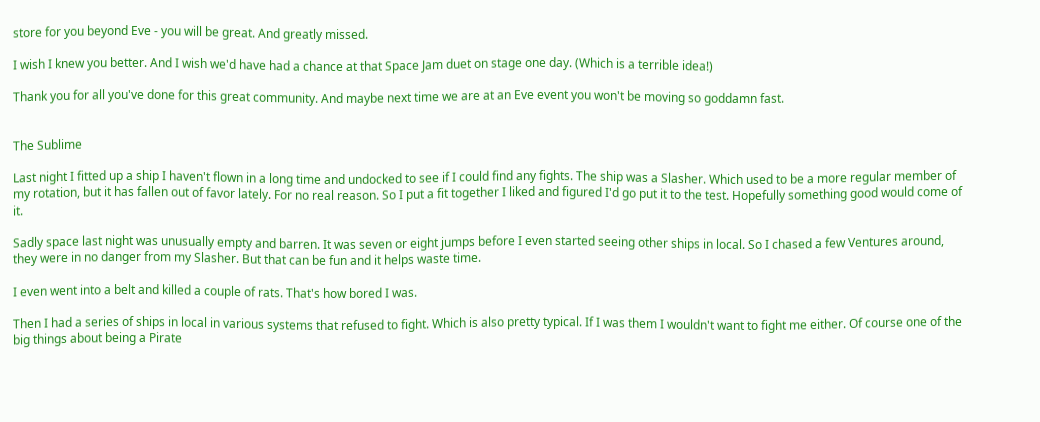store for you beyond Eve - you will be great. And greatly missed.

I wish I knew you better. And I wish we'd have had a chance at that Space Jam duet on stage one day. (Which is a terrible idea!)

Thank you for all you've done for this great community. And maybe next time we are at an Eve event you won't be moving so goddamn fast.


The Sublime

Last night I fitted up a ship I haven't flown in a long time and undocked to see if I could find any fights. The ship was a Slasher. Which used to be a more regular member of my rotation, but it has fallen out of favor lately. For no real reason. So I put a fit together I liked and figured I'd go put it to the test. Hopefully something good would come of it.

Sadly space last night was unusually empty and barren. It was seven or eight jumps before I even started seeing other ships in local. So I chased a few Ventures around, they were in no danger from my Slasher. But that can be fun and it helps waste time.

I even went into a belt and killed a couple of rats. That's how bored I was.

Then I had a series of ships in local in various systems that refused to fight. Which is also pretty typical. If I was them I wouldn't want to fight me either. Of course one of the big things about being a Pirate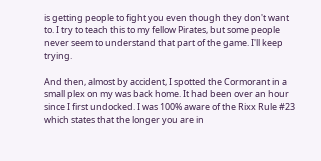is getting people to fight you even though they don't want to. I try to teach this to my fellow Pirates, but some people never seem to understand that part of the game. I'll keep trying.

And then, almost by accident, I spotted the Cormorant in a small plex on my was back home. It had been over an hour since I first undocked. I was 100% aware of the Rixx Rule #23 which states that the longer you are in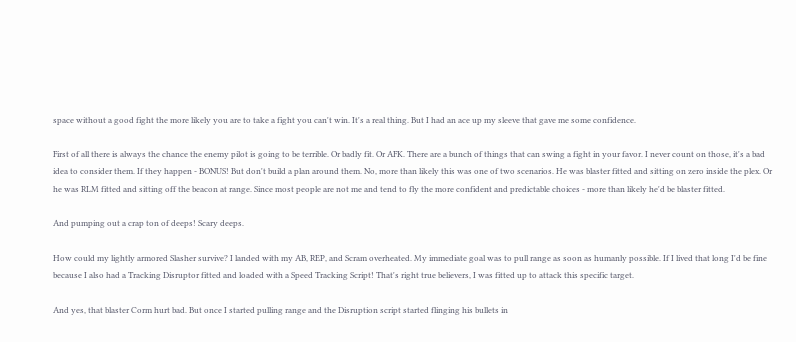space without a good fight the more likely you are to take a fight you can't win. It's a real thing. But I had an ace up my sleeve that gave me some confidence.

First of all there is always the chance the enemy pilot is going to be terrible. Or badly fit. Or AFK. There are a bunch of things that can swing a fight in your favor. I never count on those, it's a bad idea to consider them. If they happen - BONUS! But don't build a plan around them. No, more than likely this was one of two scenarios. He was blaster fitted and sitting on zero inside the plex. Or he was RLM fitted and sitting off the beacon at range. Since most people are not me and tend to fly the more confident and predictable choices - more than likely he'd be blaster fitted.

And pumping out a crap ton of deeps! Scary deeps.

How could my lightly armored Slasher survive? I landed with my AB, REP, and Scram overheated. My immediate goal was to pull range as soon as humanly possible. If I lived that long I'd be fine because I also had a Tracking Disruptor fitted and loaded with a Speed Tracking Script! That's right true believers, I was fitted up to attack this specific target.

And yes, that blaster Corm hurt bad. But once I started pulling range and the Disruption script started flinging his bullets in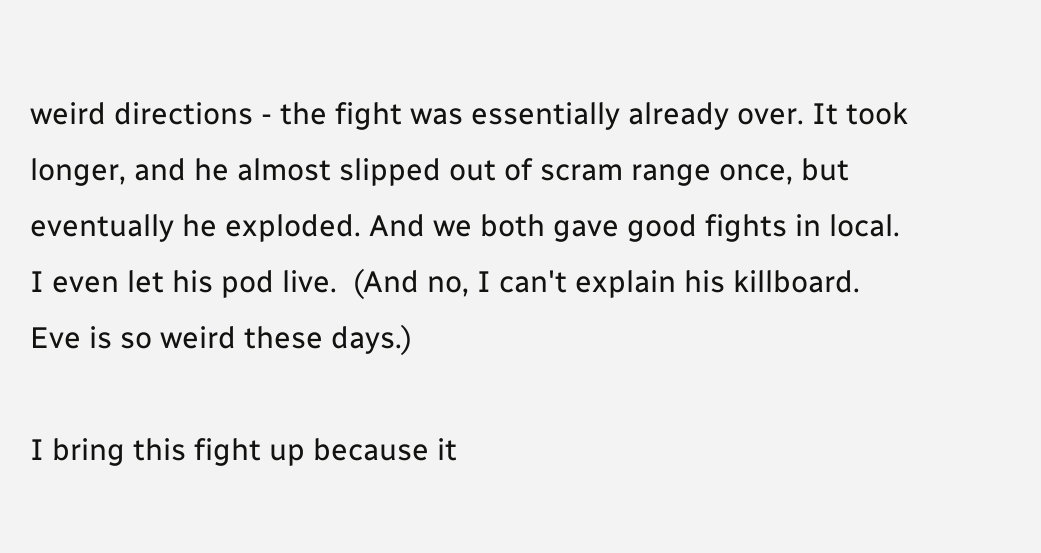weird directions - the fight was essentially already over. It took longer, and he almost slipped out of scram range once, but eventually he exploded. And we both gave good fights in local. I even let his pod live.  (And no, I can't explain his killboard. Eve is so weird these days.)

I bring this fight up because it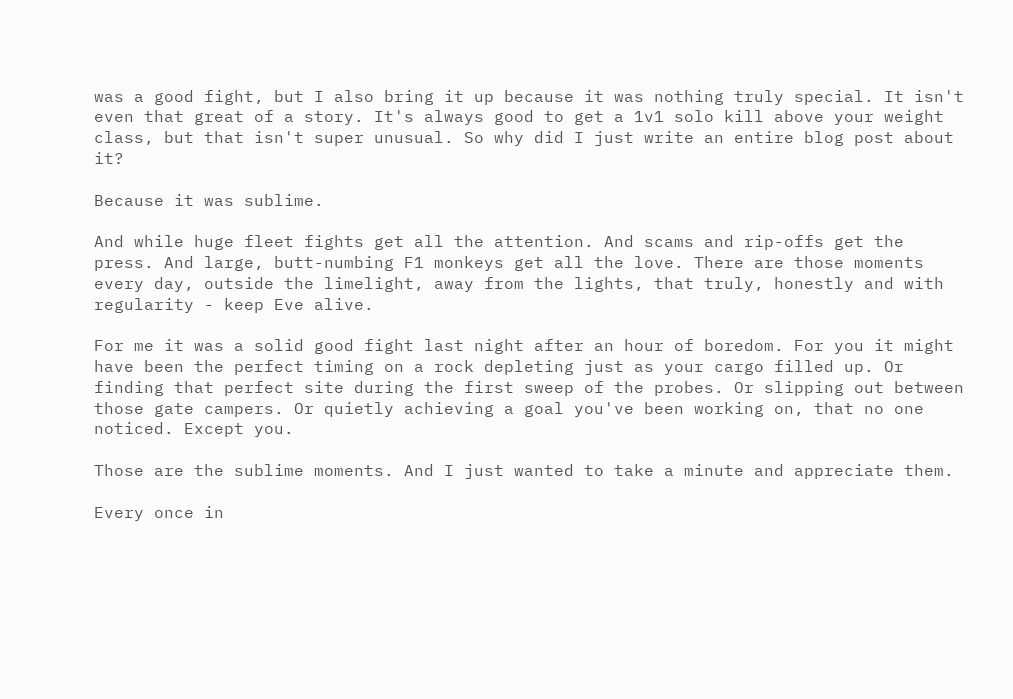was a good fight, but I also bring it up because it was nothing truly special. It isn't even that great of a story. It's always good to get a 1v1 solo kill above your weight class, but that isn't super unusual. So why did I just write an entire blog post about it?

Because it was sublime.

And while huge fleet fights get all the attention. And scams and rip-offs get the press. And large, butt-numbing F1 monkeys get all the love. There are those moments every day, outside the limelight, away from the lights, that truly, honestly and with regularity - keep Eve alive.

For me it was a solid good fight last night after an hour of boredom. For you it might have been the perfect timing on a rock depleting just as your cargo filled up. Or finding that perfect site during the first sweep of the probes. Or slipping out between those gate campers. Or quietly achieving a goal you've been working on, that no one noticed. Except you.

Those are the sublime moments. And I just wanted to take a minute and appreciate them.

Every once in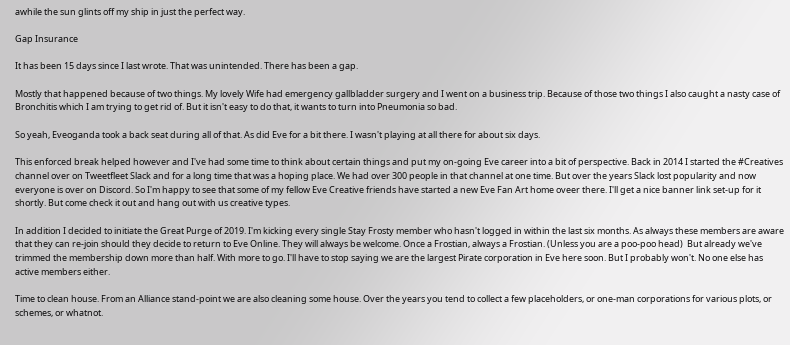awhile the sun glints off my ship in just the perfect way.

Gap Insurance

It has been 15 days since I last wrote. That was unintended. There has been a gap.

Mostly that happened because of two things. My lovely Wife had emergency gallbladder surgery and I went on a business trip. Because of those two things I also caught a nasty case of Bronchitis which I am trying to get rid of. But it isn't easy to do that, it wants to turn into Pneumonia so bad.

So yeah, Eveoganda took a back seat during all of that. As did Eve for a bit there. I wasn't playing at all there for about six days.

This enforced break helped however and I've had some time to think about certain things and put my on-going Eve career into a bit of perspective. Back in 2014 I started the #Creatives channel over on Tweetfleet Slack and for a long time that was a hoping place. We had over 300 people in that channel at one time. But over the years Slack lost popularity and now everyone is over on Discord. So I'm happy to see that some of my fellow Eve Creative friends have started a new Eve Fan Art home oveer there. I'll get a nice banner link set-up for it shortly. But come check it out and hang out with us creative types.

In addition I decided to initiate the Great Purge of 2019. I'm kicking every single Stay Frosty member who hasn't logged in within the last six months. As always these members are aware that they can re-join should they decide to return to Eve Online. They will always be welcome. Once a Frostian, always a Frostian. (Unless you are a poo-poo head)  But already we've trimmed the membership down more than half. With more to go. I'll have to stop saying we are the largest Pirate corporation in Eve here soon. But I probably won't. No one else has active members either.

Time to clean house. From an Alliance stand-point we are also cleaning some house. Over the years you tend to collect a few placeholders, or one-man corporations for various plots, or schemes, or whatnot.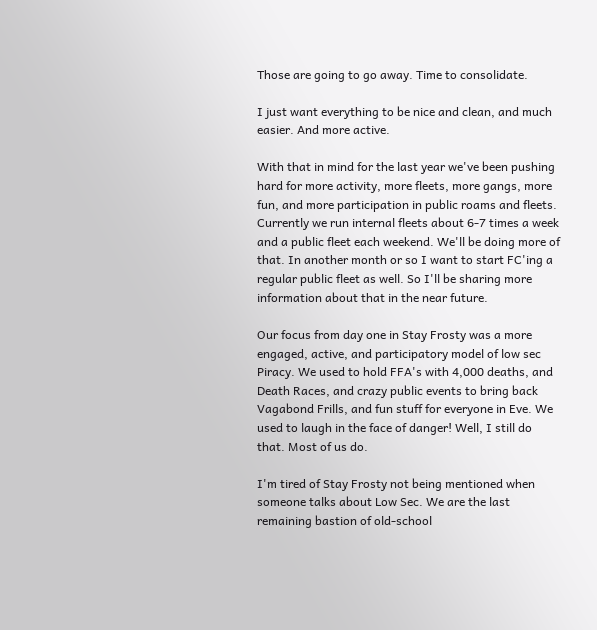Those are going to go away. Time to consolidate.

I just want everything to be nice and clean, and much easier. And more active.

With that in mind for the last year we've been pushing hard for more activity, more fleets, more gangs, more fun, and more participation in public roams and fleets. Currently we run internal fleets about 6-7 times a week and a public fleet each weekend. We'll be doing more of that. In another month or so I want to start FC'ing a regular public fleet as well. So I'll be sharing more information about that in the near future.

Our focus from day one in Stay Frosty was a more engaged, active, and participatory model of low sec Piracy. We used to hold FFA's with 4,000 deaths, and Death Races, and crazy public events to bring back Vagabond Frills, and fun stuff for everyone in Eve. We used to laugh in the face of danger! Well, I still do that. Most of us do.

I'm tired of Stay Frosty not being mentioned when someone talks about Low Sec. We are the last remaining bastion of old-school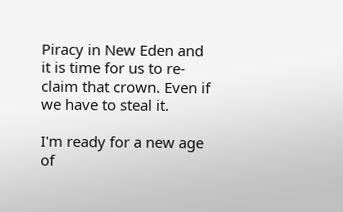Piracy in New Eden and it is time for us to re-claim that crown. Even if we have to steal it.

I'm ready for a new age of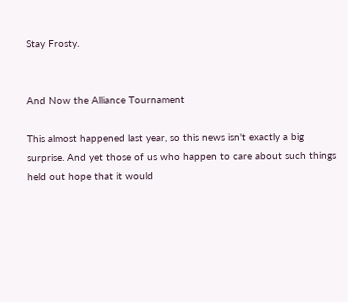Stay Frosty.


And Now the Alliance Tournament

This almost happened last year, so this news isn't exactly a big surprise. And yet those of us who happen to care about such things held out hope that it would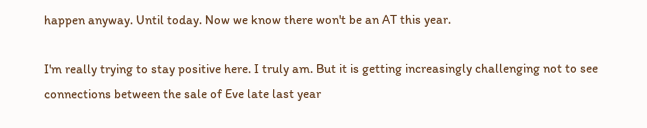happen anyway. Until today. Now we know there won't be an AT this year.

I'm really trying to stay positive here. I truly am. But it is getting increasingly challenging not to see connections between the sale of Eve late last year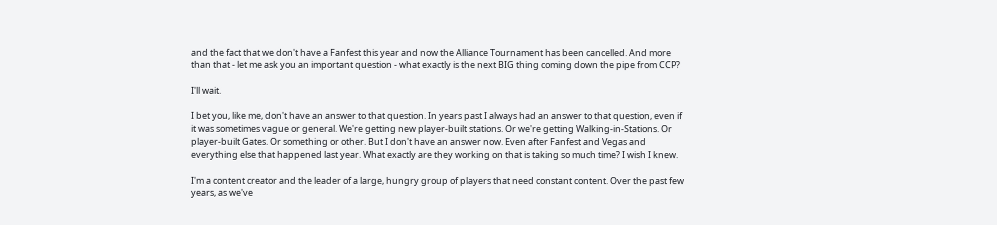and the fact that we don't have a Fanfest this year and now the Alliance Tournament has been cancelled. And more than that - let me ask you an important question - what exactly is the next BIG thing coming down the pipe from CCP?

I'll wait.

I bet you, like me, don't have an answer to that question. In years past I always had an answer to that question, even if it was sometimes vague or general. We're getting new player-built stations. Or we're getting Walking-in-Stations. Or player-built Gates. Or something or other. But I don't have an answer now. Even after Fanfest and Vegas and everything else that happened last year. What exactly are they working on that is taking so much time? I wish I knew.

I'm a content creator and the leader of a large, hungry group of players that need constant content. Over the past few years, as we've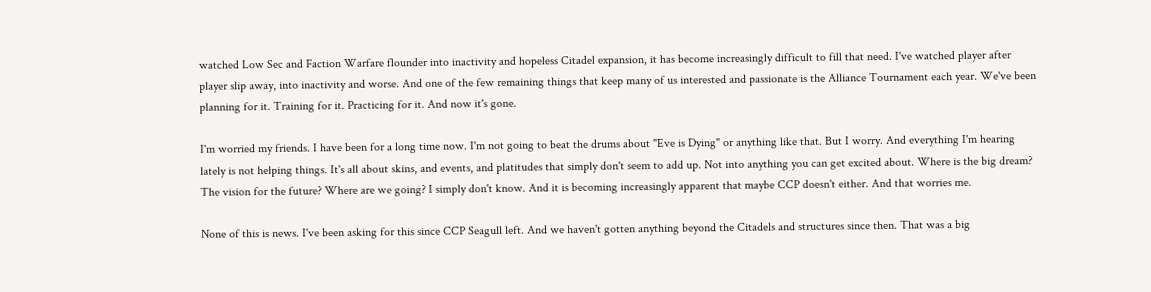watched Low Sec and Faction Warfare flounder into inactivity and hopeless Citadel expansion, it has become increasingly difficult to fill that need. I've watched player after player slip away, into inactivity and worse. And one of the few remaining things that keep many of us interested and passionate is the Alliance Tournament each year. We've been planning for it. Training for it. Practicing for it. And now it's gone.

I'm worried my friends. I have been for a long time now. I'm not going to beat the drums about "Eve is Dying" or anything like that. But I worry. And everything I'm hearing lately is not helping things. It's all about skins, and events, and platitudes that simply don't seem to add up. Not into anything you can get excited about. Where is the big dream? The vision for the future? Where are we going? I simply don't know. And it is becoming increasingly apparent that maybe CCP doesn't either. And that worries me.

None of this is news. I've been asking for this since CCP Seagull left. And we haven't gotten anything beyond the Citadels and structures since then. That was a big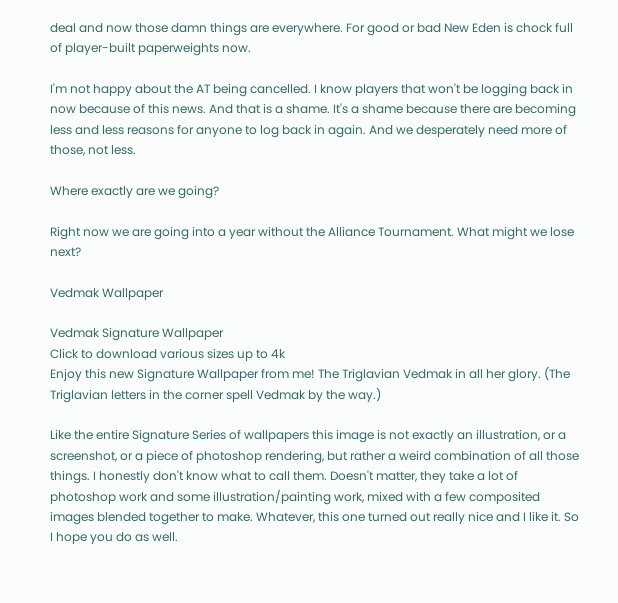deal and now those damn things are everywhere. For good or bad New Eden is chock full of player-built paperweights now.

I'm not happy about the AT being cancelled. I know players that won't be logging back in now because of this news. And that is a shame. It's a shame because there are becoming less and less reasons for anyone to log back in again. And we desperately need more of those, not less.

Where exactly are we going?

Right now we are going into a year without the Alliance Tournament. What might we lose next?

Vedmak Wallpaper

Vedmak Signature Wallpaper
Click to download various sizes up to 4k
Enjoy this new Signature Wallpaper from me! The Triglavian Vedmak in all her glory. (The Triglavian letters in the corner spell Vedmak by the way.)

Like the entire Signature Series of wallpapers this image is not exactly an illustration, or a screenshot, or a piece of photoshop rendering, but rather a weird combination of all those things. I honestly don't know what to call them. Doesn't matter, they take a lot of photoshop work and some illustration/painting work, mixed with a few composited images blended together to make. Whatever, this one turned out really nice and I like it. So I hope you do as well.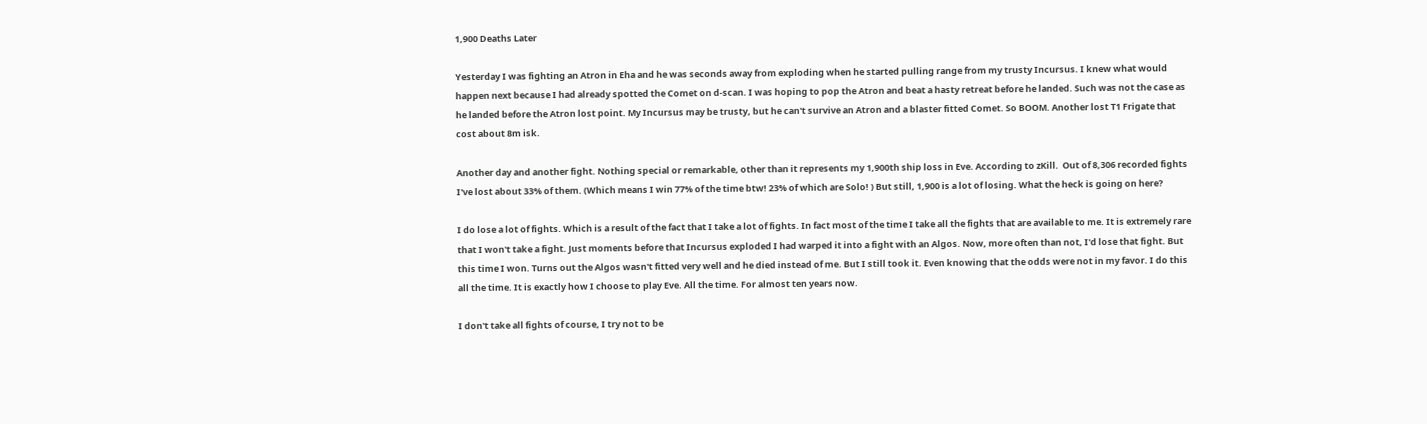1,900 Deaths Later

Yesterday I was fighting an Atron in Eha and he was seconds away from exploding when he started pulling range from my trusty Incursus. I knew what would happen next because I had already spotted the Comet on d-scan. I was hoping to pop the Atron and beat a hasty retreat before he landed. Such was not the case as he landed before the Atron lost point. My Incursus may be trusty, but he can't survive an Atron and a blaster fitted Comet. So BOOM. Another lost T1 Frigate that cost about 8m isk.

Another day and another fight. Nothing special or remarkable, other than it represents my 1,900th ship loss in Eve. According to zKill.  Out of 8,306 recorded fights I've lost about 33% of them. (Which means I win 77% of the time btw! 23% of which are Solo! ) But still, 1,900 is a lot of losing. What the heck is going on here?

I do lose a lot of fights. Which is a result of the fact that I take a lot of fights. In fact most of the time I take all the fights that are available to me. It is extremely rare that I won't take a fight. Just moments before that Incursus exploded I had warped it into a fight with an Algos. Now, more often than not, I'd lose that fight. But this time I won. Turns out the Algos wasn't fitted very well and he died instead of me. But I still took it. Even knowing that the odds were not in my favor. I do this all the time. It is exactly how I choose to play Eve. All the time. For almost ten years now.

I don't take all fights of course, I try not to be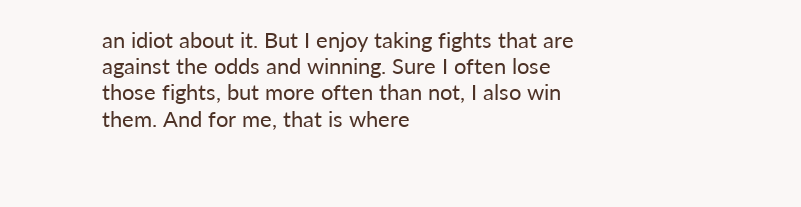an idiot about it. But I enjoy taking fights that are against the odds and winning. Sure I often lose those fights, but more often than not, I also win them. And for me, that is where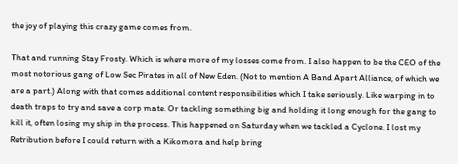the joy of playing this crazy game comes from.

That and running Stay Frosty. Which is where more of my losses come from. I also happen to be the CEO of the most notorious gang of Low Sec Pirates in all of New Eden. (Not to mention A Band Apart Alliance, of which we are a part.) Along with that comes additional content responsibilities which I take seriously. Like warping in to death traps to try and save a corp mate. Or tackling something big and holding it long enough for the gang to kill it, often losing my ship in the process. This happened on Saturday when we tackled a Cyclone. I lost my Retribution before I could return with a Kikomora and help bring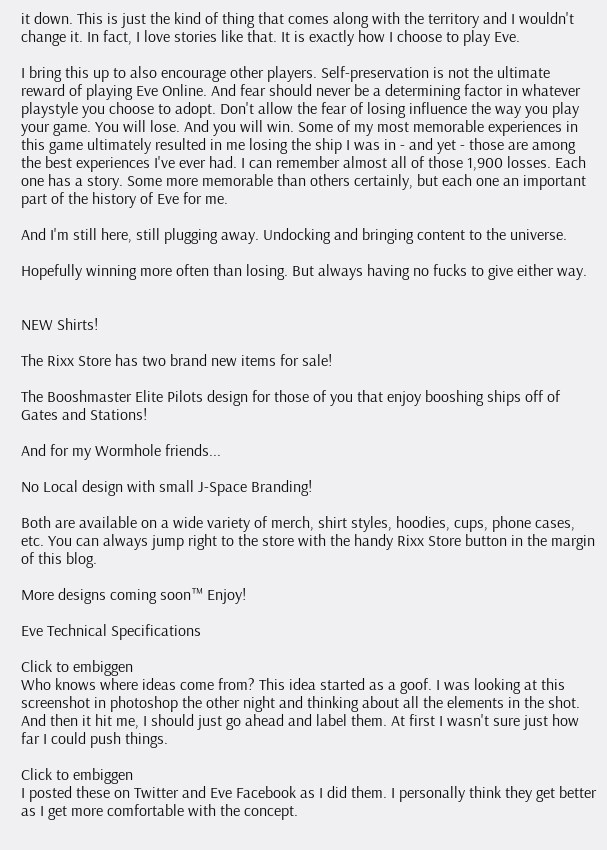it down. This is just the kind of thing that comes along with the territory and I wouldn't change it. In fact, I love stories like that. It is exactly how I choose to play Eve.

I bring this up to also encourage other players. Self-preservation is not the ultimate reward of playing Eve Online. And fear should never be a determining factor in whatever playstyle you choose to adopt. Don't allow the fear of losing influence the way you play your game. You will lose. And you will win. Some of my most memorable experiences in this game ultimately resulted in me losing the ship I was in - and yet - those are among the best experiences I've ever had. I can remember almost all of those 1,900 losses. Each one has a story. Some more memorable than others certainly, but each one an important part of the history of Eve for me.

And I'm still here, still plugging away. Undocking and bringing content to the universe.

Hopefully winning more often than losing. But always having no fucks to give either way.


NEW Shirts!

The Rixx Store has two brand new items for sale!

The Booshmaster Elite Pilots design for those of you that enjoy booshing ships off of Gates and Stations!

And for my Wormhole friends...

No Local design with small J-Space Branding!

Both are available on a wide variety of merch, shirt styles, hoodies, cups, phone cases, etc. You can always jump right to the store with the handy Rixx Store button in the margin of this blog.

More designs coming soon™ Enjoy!

Eve Technical Specifications

Click to embiggen
Who knows where ideas come from? This idea started as a goof. I was looking at this screenshot in photoshop the other night and thinking about all the elements in the shot. And then it hit me, I should just go ahead and label them. At first I wasn't sure just how far I could push things.

Click to embiggen
I posted these on Twitter and Eve Facebook as I did them. I personally think they get better as I get more comfortable with the concept.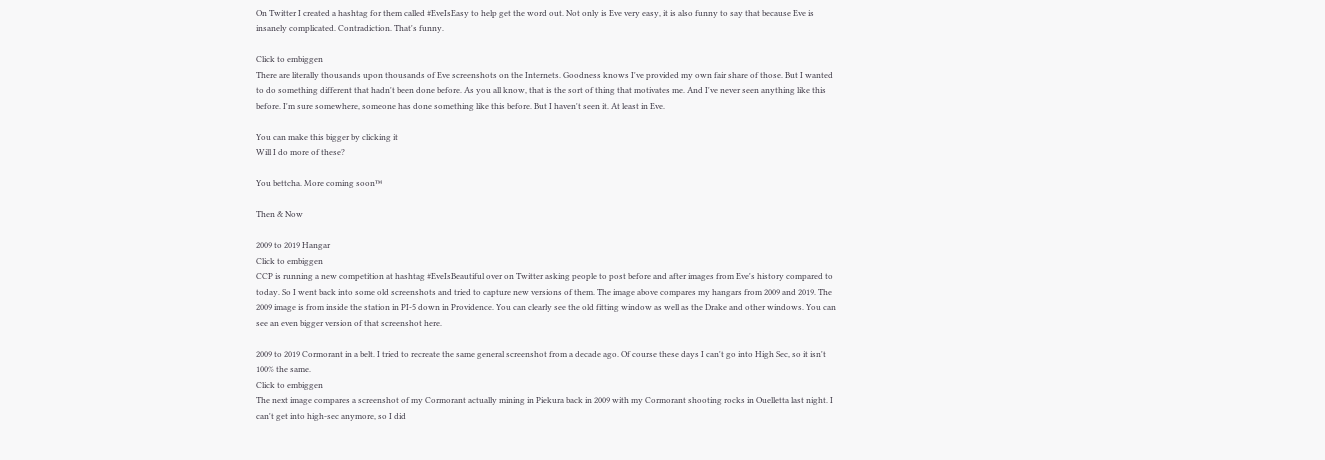On Twitter I created a hashtag for them called #EveIsEasy to help get the word out. Not only is Eve very easy, it is also funny to say that because Eve is insanely complicated. Contradiction. That's funny.

Click to embiggen
There are literally thousands upon thousands of Eve screenshots on the Internets. Goodness knows I've provided my own fair share of those. But I wanted to do something different that hadn't been done before. As you all know, that is the sort of thing that motivates me. And I've never seen anything like this before. I'm sure somewhere, someone has done something like this before. But I haven't seen it. At least in Eve.

You can make this bigger by clicking it
Will I do more of these?

You bettcha. More coming soon™

Then & Now

2009 to 2019 Hangar
Click to embiggen
CCP is running a new competition at hashtag #EveIsBeautiful over on Twitter asking people to post before and after images from Eve's history compared to today. So I went back into some old screenshots and tried to capture new versions of them. The image above compares my hangars from 2009 and 2019. The 2009 image is from inside the station in PI-5 down in Providence. You can clearly see the old fitting window as well as the Drake and other windows. You can see an even bigger version of that screenshot here.

2009 to 2019 Cormorant in a belt. I tried to recreate the same general screenshot from a decade ago. Of course these days I can't go into High Sec, so it isn't 100% the same.
Click to embiggen
The next image compares a screenshot of my Cormorant actually mining in Piekura back in 2009 with my Cormorant shooting rocks in Ouelletta last night. I can't get into high-sec anymore, so I did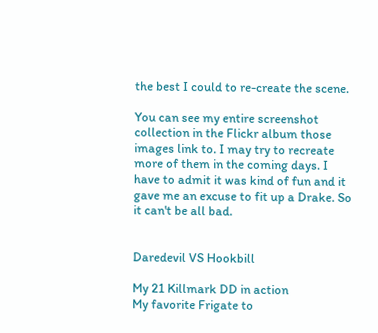the best I could to re-create the scene.

You can see my entire screenshot collection in the Flickr album those images link to. I may try to recreate more of them in the coming days. I have to admit it was kind of fun and it gave me an excuse to fit up a Drake. So it can't be all bad.


Daredevil VS Hookbill

My 21 Killmark DD in action
My favorite Frigate to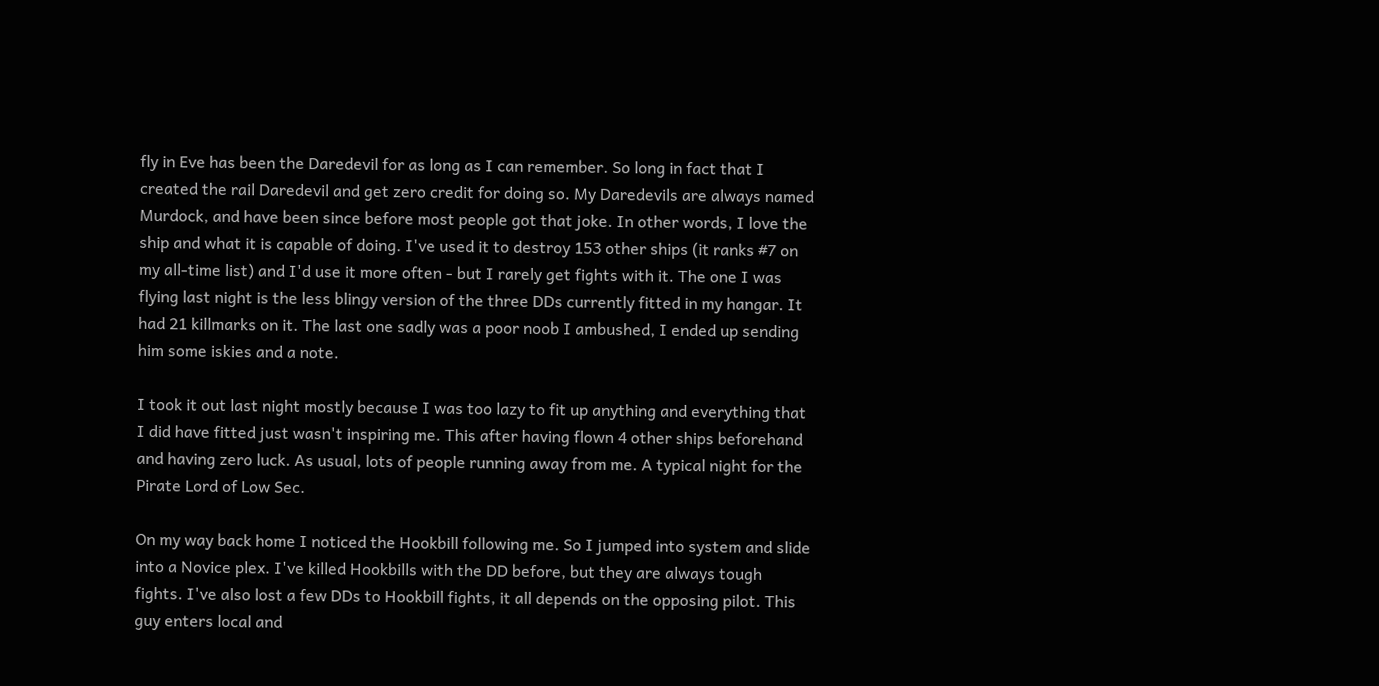fly in Eve has been the Daredevil for as long as I can remember. So long in fact that I created the rail Daredevil and get zero credit for doing so. My Daredevils are always named Murdock, and have been since before most people got that joke. In other words, I love the ship and what it is capable of doing. I've used it to destroy 153 other ships (it ranks #7 on my all-time list) and I'd use it more often - but I rarely get fights with it. The one I was flying last night is the less blingy version of the three DDs currently fitted in my hangar. It had 21 killmarks on it. The last one sadly was a poor noob I ambushed, I ended up sending him some iskies and a note.

I took it out last night mostly because I was too lazy to fit up anything and everything that I did have fitted just wasn't inspiring me. This after having flown 4 other ships beforehand and having zero luck. As usual, lots of people running away from me. A typical night for the Pirate Lord of Low Sec.

On my way back home I noticed the Hookbill following me. So I jumped into system and slide into a Novice plex. I've killed Hookbills with the DD before, but they are always tough fights. I've also lost a few DDs to Hookbill fights, it all depends on the opposing pilot. This guy enters local and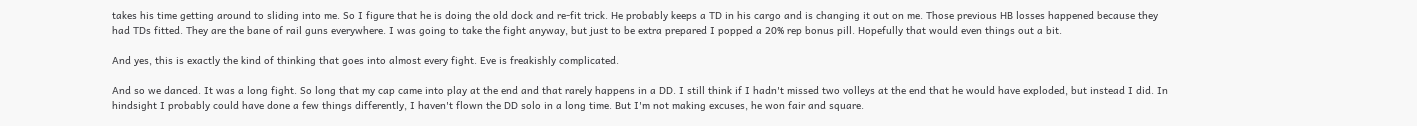takes his time getting around to sliding into me. So I figure that he is doing the old dock and re-fit trick. He probably keeps a TD in his cargo and is changing it out on me. Those previous HB losses happened because they had TDs fitted. They are the bane of rail guns everywhere. I was going to take the fight anyway, but just to be extra prepared I popped a 20% rep bonus pill. Hopefully that would even things out a bit.

And yes, this is exactly the kind of thinking that goes into almost every fight. Eve is freakishly complicated.

And so we danced. It was a long fight. So long that my cap came into play at the end and that rarely happens in a DD. I still think if I hadn't missed two volleys at the end that he would have exploded, but instead I did. In hindsight I probably could have done a few things differently, I haven't flown the DD solo in a long time. But I'm not making excuses, he won fair and square.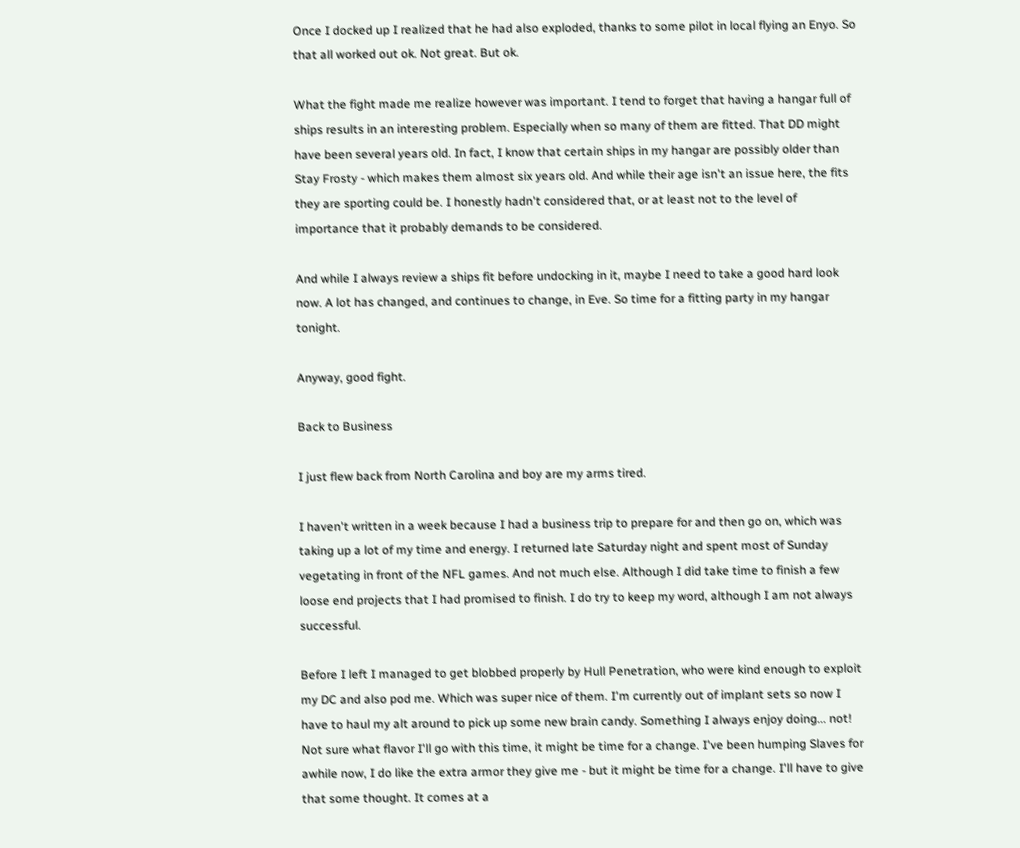Once I docked up I realized that he had also exploded, thanks to some pilot in local flying an Enyo. So that all worked out ok. Not great. But ok.

What the fight made me realize however was important. I tend to forget that having a hangar full of ships results in an interesting problem. Especially when so many of them are fitted. That DD might have been several years old. In fact, I know that certain ships in my hangar are possibly older than Stay Frosty - which makes them almost six years old. And while their age isn't an issue here, the fits they are sporting could be. I honestly hadn't considered that, or at least not to the level of importance that it probably demands to be considered.

And while I always review a ships fit before undocking in it, maybe I need to take a good hard look now. A lot has changed, and continues to change, in Eve. So time for a fitting party in my hangar tonight.

Anyway, good fight.

Back to Business

I just flew back from North Carolina and boy are my arms tired.

I haven't written in a week because I had a business trip to prepare for and then go on, which was taking up a lot of my time and energy. I returned late Saturday night and spent most of Sunday vegetating in front of the NFL games. And not much else. Although I did take time to finish a few loose end projects that I had promised to finish. I do try to keep my word, although I am not always successful.

Before I left I managed to get blobbed properly by Hull Penetration, who were kind enough to exploit my DC and also pod me. Which was super nice of them. I'm currently out of implant sets so now I have to haul my alt around to pick up some new brain candy. Something I always enjoy doing... not! Not sure what flavor I'll go with this time, it might be time for a change. I've been humping Slaves for awhile now, I do like the extra armor they give me - but it might be time for a change. I'll have to give that some thought. It comes at a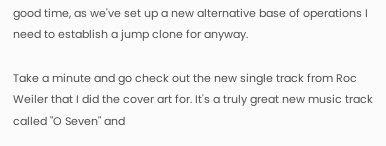good time, as we've set up a new alternative base of operations I need to establish a jump clone for anyway.

Take a minute and go check out the new single track from Roc Weiler that I did the cover art for. It's a truly great new music track called "O Seven" and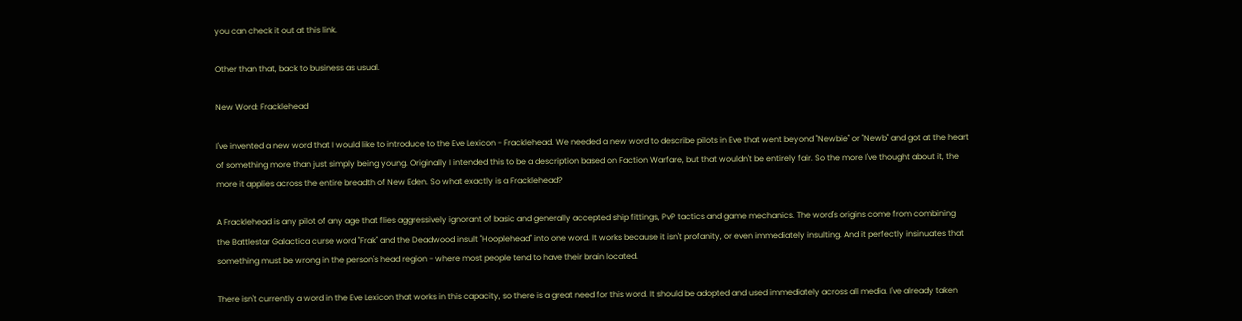you can check it out at this link.

Other than that, back to business as usual.

New Word: Fracklehead

I've invented a new word that I would like to introduce to the Eve Lexicon - Fracklehead. We needed a new word to describe pilots in Eve that went beyond "Newbie" or "Newb" and got at the heart of something more than just simply being young. Originally I intended this to be a description based on Faction Warfare, but that wouldn't be entirely fair. So the more I've thought about it, the more it applies across the entire breadth of New Eden. So what exactly is a Fracklehead?

A Fracklehead is any pilot of any age that flies aggressively ignorant of basic and generally accepted ship fittings, PvP tactics and game mechanics. The word's origins come from combining the Battlestar Galactica curse word "Frak" and the Deadwood insult "Hooplehead" into one word. It works because it isn't profanity, or even immediately insulting. And it perfectly insinuates that something must be wrong in the person's head region - where most people tend to have their brain located.

There isn't currently a word in the Eve Lexicon that works in this capacity, so there is a great need for this word. It should be adopted and used immediately across all media. I've already taken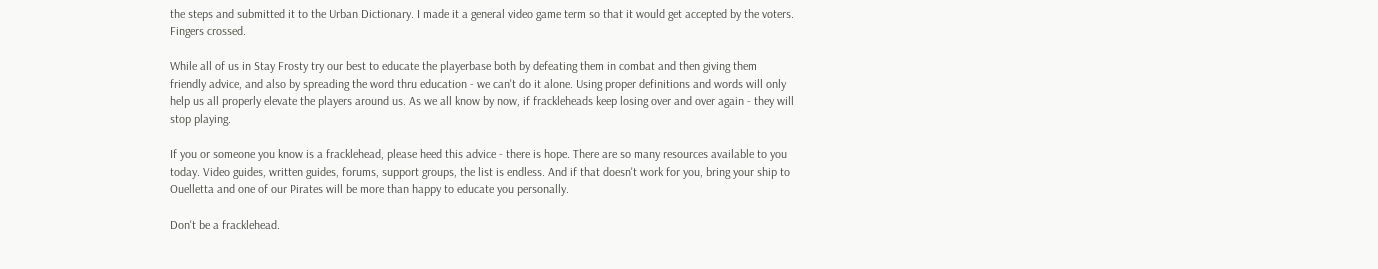the steps and submitted it to the Urban Dictionary. I made it a general video game term so that it would get accepted by the voters. Fingers crossed.

While all of us in Stay Frosty try our best to educate the playerbase both by defeating them in combat and then giving them friendly advice, and also by spreading the word thru education - we can't do it alone. Using proper definitions and words will only help us all properly elevate the players around us. As we all know by now, if frackleheads keep losing over and over again - they will stop playing.

If you or someone you know is a fracklehead, please heed this advice - there is hope. There are so many resources available to you today. Video guides, written guides, forums, support groups, the list is endless. And if that doesn't work for you, bring your ship to Ouelletta and one of our Pirates will be more than happy to educate you personally.

Don't be a fracklehead.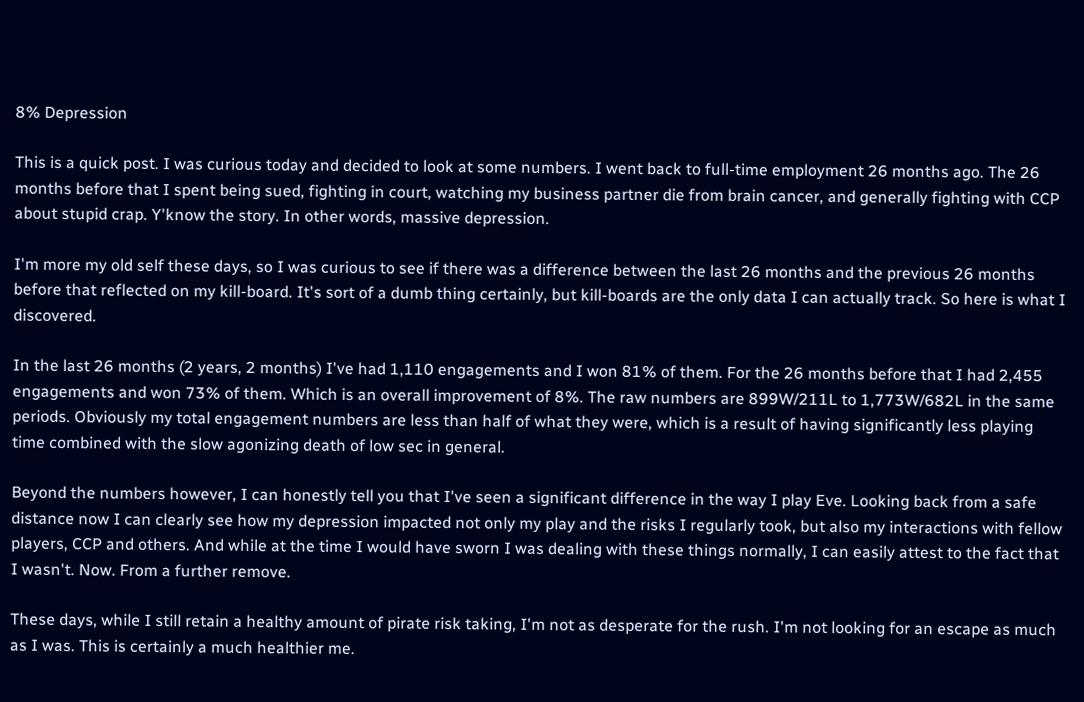8% Depression

This is a quick post. I was curious today and decided to look at some numbers. I went back to full-time employment 26 months ago. The 26 months before that I spent being sued, fighting in court, watching my business partner die from brain cancer, and generally fighting with CCP about stupid crap. Y'know the story. In other words, massive depression.

I'm more my old self these days, so I was curious to see if there was a difference between the last 26 months and the previous 26 months before that reflected on my kill-board. It's sort of a dumb thing certainly, but kill-boards are the only data I can actually track. So here is what I discovered.

In the last 26 months (2 years, 2 months) I've had 1,110 engagements and I won 81% of them. For the 26 months before that I had 2,455 engagements and won 73% of them. Which is an overall improvement of 8%. The raw numbers are 899W/211L to 1,773W/682L in the same periods. Obviously my total engagement numbers are less than half of what they were, which is a result of having significantly less playing time combined with the slow agonizing death of low sec in general.

Beyond the numbers however, I can honestly tell you that I've seen a significant difference in the way I play Eve. Looking back from a safe distance now I can clearly see how my depression impacted not only my play and the risks I regularly took, but also my interactions with fellow players, CCP and others. And while at the time I would have sworn I was dealing with these things normally, I can easily attest to the fact that I wasn't. Now. From a further remove.

These days, while I still retain a healthy amount of pirate risk taking, I'm not as desperate for the rush. I'm not looking for an escape as much as I was. This is certainly a much healthier me.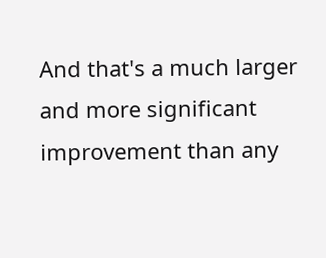And that's a much larger and more significant improvement than any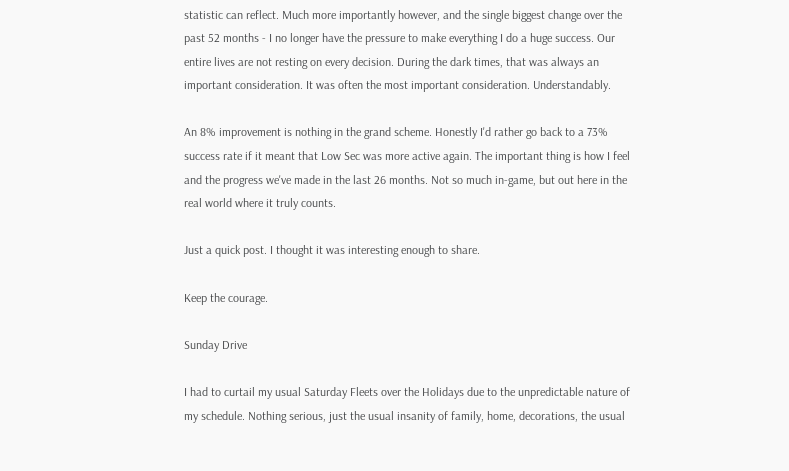statistic can reflect. Much more importantly however, and the single biggest change over the past 52 months - I no longer have the pressure to make everything I do a huge success. Our entire lives are not resting on every decision. During the dark times, that was always an important consideration. It was often the most important consideration. Understandably.

An 8% improvement is nothing in the grand scheme. Honestly I'd rather go back to a 73% success rate if it meant that Low Sec was more active again. The important thing is how I feel and the progress we've made in the last 26 months. Not so much in-game, but out here in the real world where it truly counts.

Just a quick post. I thought it was interesting enough to share.

Keep the courage.

Sunday Drive

I had to curtail my usual Saturday Fleets over the Holidays due to the unpredictable nature of my schedule. Nothing serious, just the usual insanity of family, home, decorations, the usual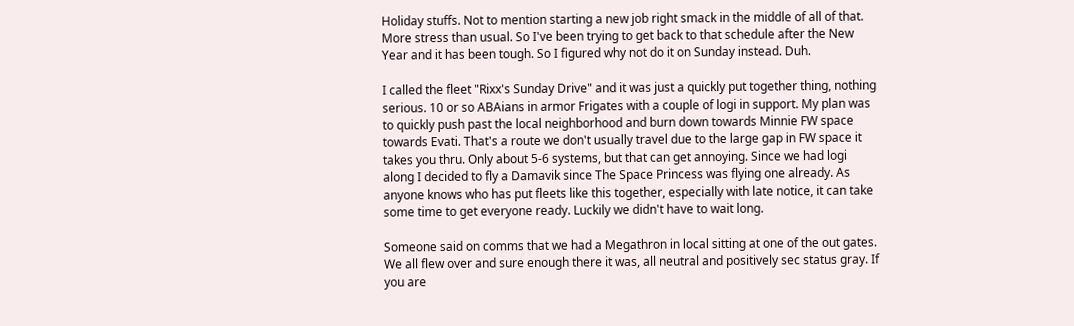Holiday stuffs. Not to mention starting a new job right smack in the middle of all of that. More stress than usual. So I've been trying to get back to that schedule after the New Year and it has been tough. So I figured why not do it on Sunday instead. Duh.

I called the fleet "Rixx's Sunday Drive" and it was just a quickly put together thing, nothing serious. 10 or so ABAians in armor Frigates with a couple of logi in support. My plan was to quickly push past the local neighborhood and burn down towards Minnie FW space towards Evati. That's a route we don't usually travel due to the large gap in FW space it takes you thru. Only about 5-6 systems, but that can get annoying. Since we had logi along I decided to fly a Damavik since The Space Princess was flying one already. As anyone knows who has put fleets like this together, especially with late notice, it can take some time to get everyone ready. Luckily we didn't have to wait long.

Someone said on comms that we had a Megathron in local sitting at one of the out gates. We all flew over and sure enough there it was, all neutral and positively sec status gray. If you are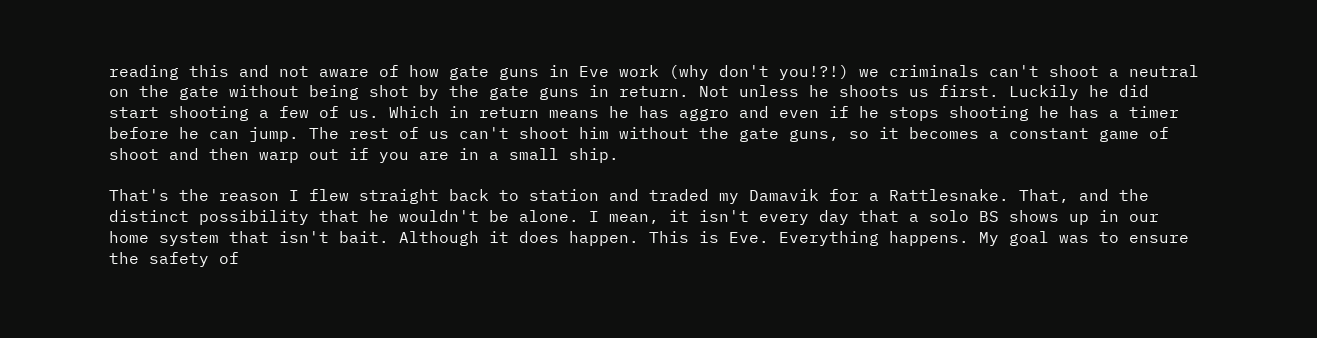reading this and not aware of how gate guns in Eve work (why don't you!?!) we criminals can't shoot a neutral on the gate without being shot by the gate guns in return. Not unless he shoots us first. Luckily he did start shooting a few of us. Which in return means he has aggro and even if he stops shooting he has a timer before he can jump. The rest of us can't shoot him without the gate guns, so it becomes a constant game of shoot and then warp out if you are in a small ship.

That's the reason I flew straight back to station and traded my Damavik for a Rattlesnake. That, and the distinct possibility that he wouldn't be alone. I mean, it isn't every day that a solo BS shows up in our home system that isn't bait. Although it does happen. This is Eve. Everything happens. My goal was to ensure the safety of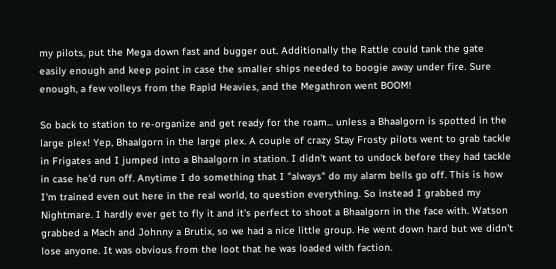my pilots, put the Mega down fast and bugger out. Additionally the Rattle could tank the gate easily enough and keep point in case the smaller ships needed to boogie away under fire. Sure enough, a few volleys from the Rapid Heavies, and the Megathron went BOOM!

So back to station to re-organize and get ready for the roam... unless a Bhaalgorn is spotted in the large plex! Yep, Bhaalgorn in the large plex. A couple of crazy Stay Frosty pilots went to grab tackle in Frigates and I jumped into a Bhaalgorn in station. I didn't want to undock before they had tackle in case he'd run off. Anytime I do something that I "always" do my alarm bells go off. This is how I'm trained even out here in the real world, to question everything. So instead I grabbed my Nightmare. I hardly ever get to fly it and it's perfect to shoot a Bhaalgorn in the face with. Watson grabbed a Mach and Johnny a Brutix, so we had a nice little group. He went down hard but we didn't lose anyone. It was obvious from the loot that he was loaded with faction.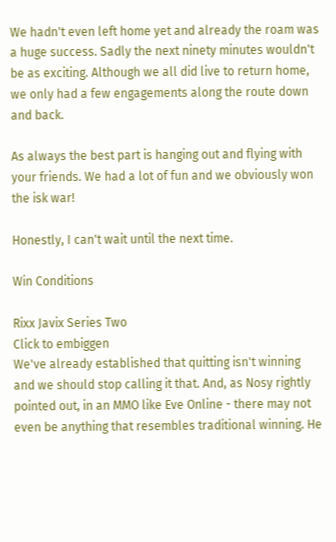We hadn't even left home yet and already the roam was a huge success. Sadly the next ninety minutes wouldn't be as exciting. Although we all did live to return home, we only had a few engagements along the route down and back.

As always the best part is hanging out and flying with your friends. We had a lot of fun and we obviously won the isk war!

Honestly, I can't wait until the next time.

Win Conditions

Rixx Javix Series Two
Click to embiggen
We've already established that quitting isn't winning and we should stop calling it that. And, as Nosy rightly pointed out, in an MMO like Eve Online - there may not even be anything that resembles traditional winning. He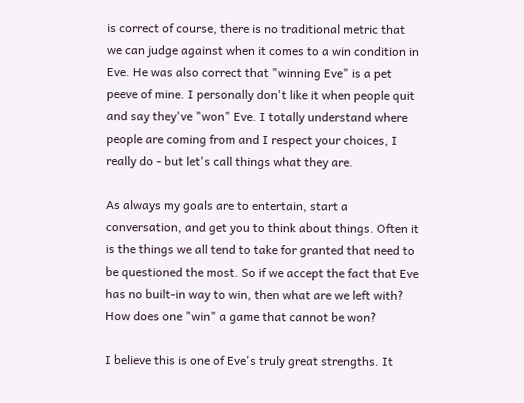is correct of course, there is no traditional metric that we can judge against when it comes to a win condition in Eve. He was also correct that "winning Eve" is a pet peeve of mine. I personally don't like it when people quit and say they've "won" Eve. I totally understand where people are coming from and I respect your choices, I really do - but let's call things what they are.

As always my goals are to entertain, start a conversation, and get you to think about things. Often it is the things we all tend to take for granted that need to be questioned the most. So if we accept the fact that Eve has no built-in way to win, then what are we left with? How does one "win" a game that cannot be won?

I believe this is one of Eve's truly great strengths. It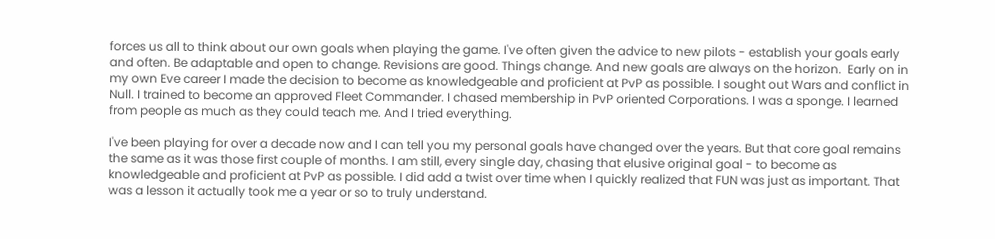forces us all to think about our own goals when playing the game. I've often given the advice to new pilots - establish your goals early and often. Be adaptable and open to change. Revisions are good. Things change. And new goals are always on the horizon.  Early on in my own Eve career I made the decision to become as knowledgeable and proficient at PvP as possible. I sought out Wars and conflict in Null. I trained to become an approved Fleet Commander. I chased membership in PvP oriented Corporations. I was a sponge. I learned from people as much as they could teach me. And I tried everything.

I've been playing for over a decade now and I can tell you my personal goals have changed over the years. But that core goal remains the same as it was those first couple of months. I am still, every single day, chasing that elusive original goal - to become as knowledgeable and proficient at PvP as possible. I did add a twist over time when I quickly realized that FUN was just as important. That was a lesson it actually took me a year or so to truly understand.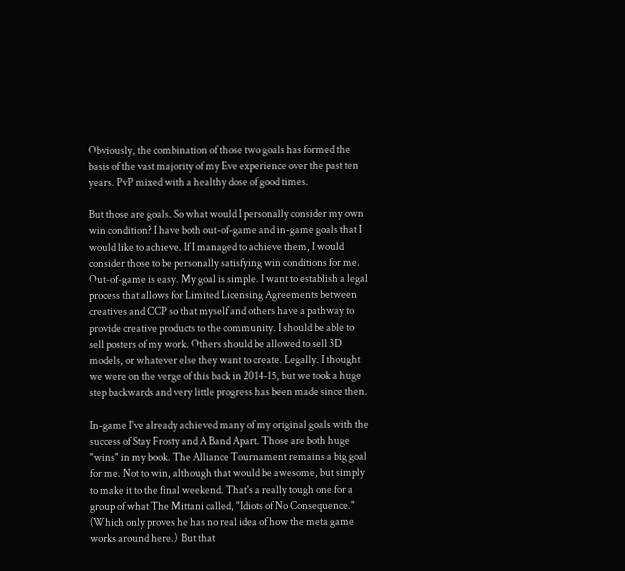Obviously, the combination of those two goals has formed the basis of the vast majority of my Eve experience over the past ten years. PvP mixed with a healthy dose of good times.

But those are goals. So what would I personally consider my own win condition? I have both out-of-game and in-game goals that I would like to achieve. If I managed to achieve them, I would consider those to be personally satisfying win conditions for me. Out-of-game is easy. My goal is simple. I want to establish a legal process that allows for Limited Licensing Agreements between creatives and CCP so that myself and others have a pathway to provide creative products to the community. I should be able to sell posters of my work. Others should be allowed to sell 3D models, or whatever else they want to create. Legally. I thought we were on the verge of this back in 2014-15, but we took a huge step backwards and very little progress has been made since then.

In-game I've already achieved many of my original goals with the success of Stay Frosty and A Band Apart. Those are both huge "wins" in my book. The Alliance Tournament remains a big goal for me. Not to win, although that would be awesome, but simply to make it to the final weekend. That's a really tough one for a group of what The Mittani called, "Idiots of No Consequence." (Which only proves he has no real idea of how the meta game works around here.)  But that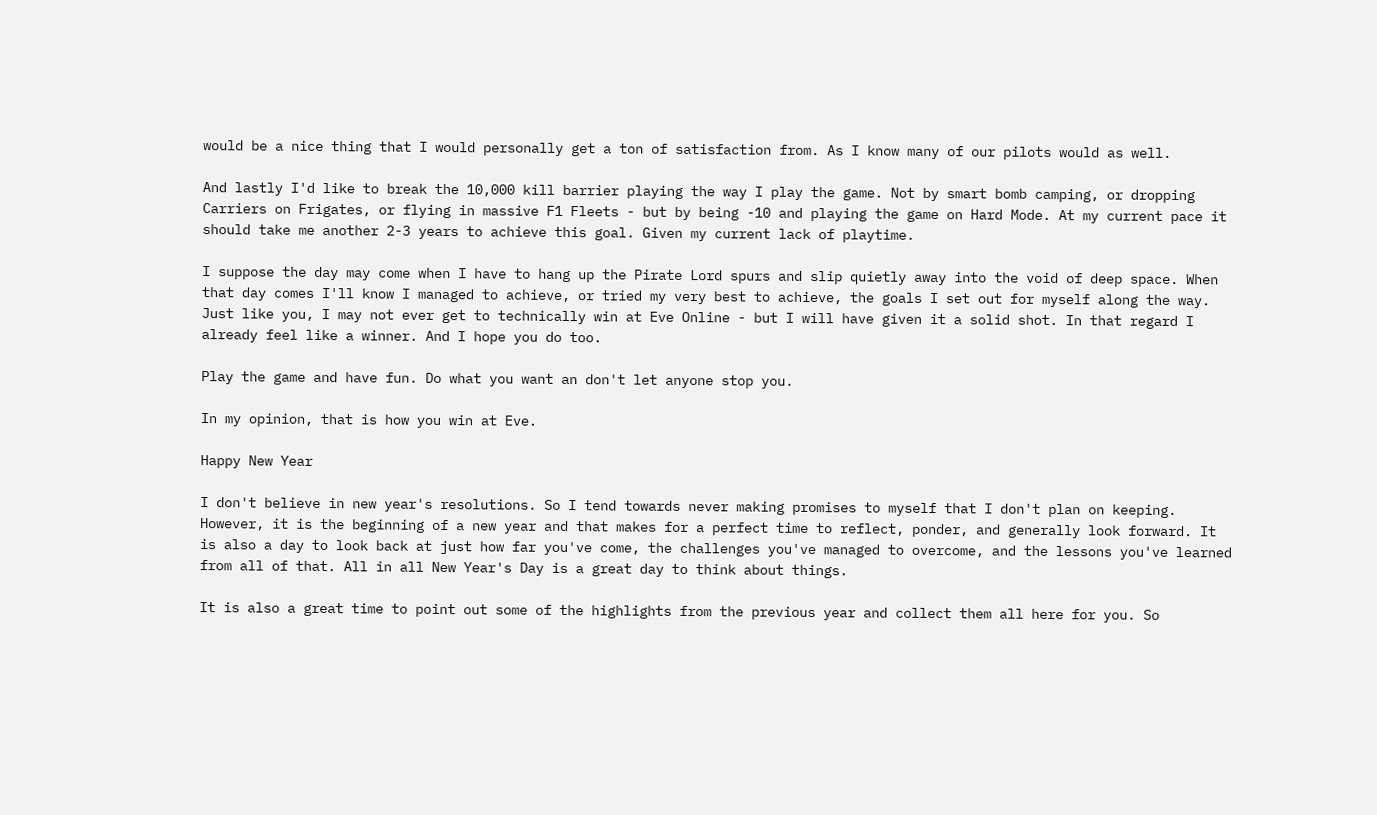would be a nice thing that I would personally get a ton of satisfaction from. As I know many of our pilots would as well.

And lastly I'd like to break the 10,000 kill barrier playing the way I play the game. Not by smart bomb camping, or dropping Carriers on Frigates, or flying in massive F1 Fleets - but by being -10 and playing the game on Hard Mode. At my current pace it should take me another 2-3 years to achieve this goal. Given my current lack of playtime.

I suppose the day may come when I have to hang up the Pirate Lord spurs and slip quietly away into the void of deep space. When that day comes I'll know I managed to achieve, or tried my very best to achieve, the goals I set out for myself along the way. Just like you, I may not ever get to technically win at Eve Online - but I will have given it a solid shot. In that regard I already feel like a winner. And I hope you do too.

Play the game and have fun. Do what you want an don't let anyone stop you.

In my opinion, that is how you win at Eve.

Happy New Year

I don't believe in new year's resolutions. So I tend towards never making promises to myself that I don't plan on keeping. However, it is the beginning of a new year and that makes for a perfect time to reflect, ponder, and generally look forward. It is also a day to look back at just how far you've come, the challenges you've managed to overcome, and the lessons you've learned from all of that. All in all New Year's Day is a great day to think about things.

It is also a great time to point out some of the highlights from the previous year and collect them all here for you. So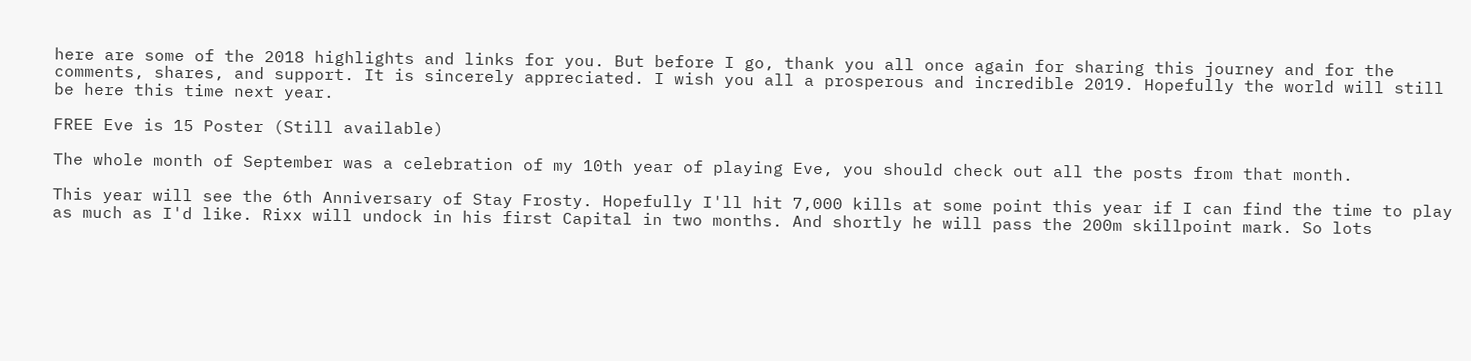here are some of the 2018 highlights and links for you. But before I go, thank you all once again for sharing this journey and for the comments, shares, and support. It is sincerely appreciated. I wish you all a prosperous and incredible 2019. Hopefully the world will still be here this time next year.

FREE Eve is 15 Poster (Still available)

The whole month of September was a celebration of my 10th year of playing Eve, you should check out all the posts from that month.

This year will see the 6th Anniversary of Stay Frosty. Hopefully I'll hit 7,000 kills at some point this year if I can find the time to play as much as I'd like. Rixx will undock in his first Capital in two months. And shortly he will pass the 200m skillpoint mark. So lots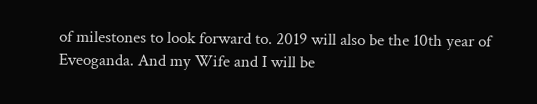of milestones to look forward to. 2019 will also be the 10th year of Eveoganda. And my Wife and I will be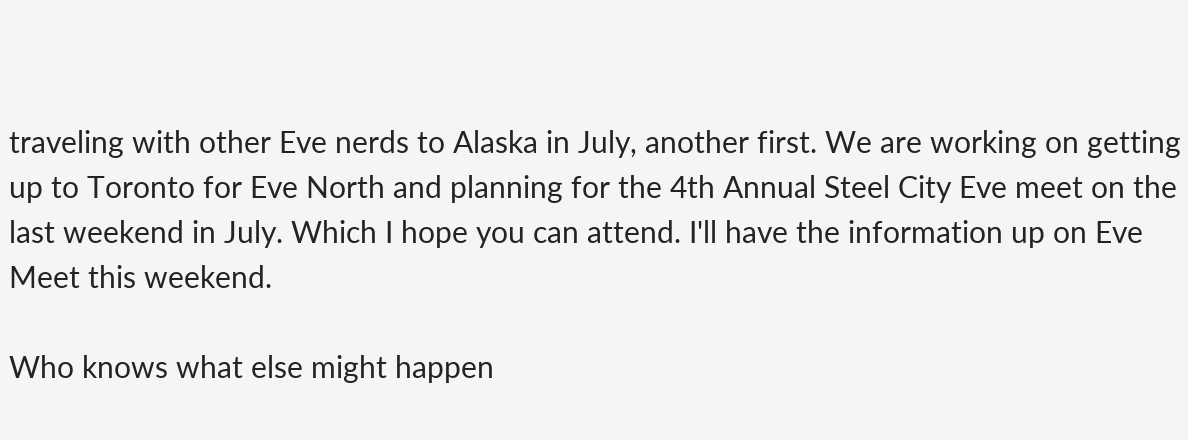traveling with other Eve nerds to Alaska in July, another first. We are working on getting up to Toronto for Eve North and planning for the 4th Annual Steel City Eve meet on the last weekend in July. Which I hope you can attend. I'll have the information up on Eve Meet this weekend.

Who knows what else might happen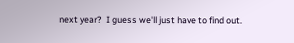next year?  I guess we'll just have to find out.